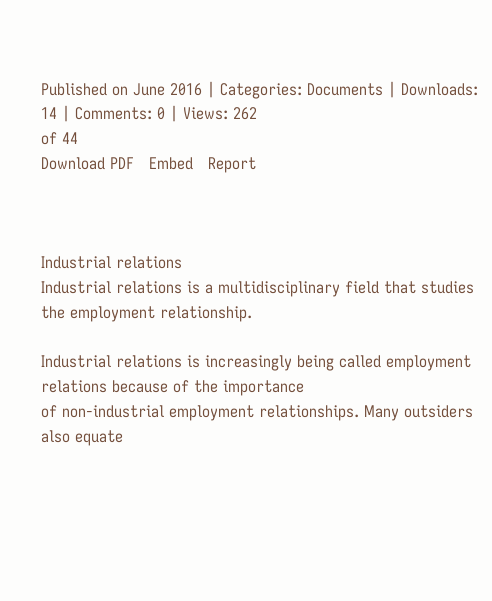Published on June 2016 | Categories: Documents | Downloads: 14 | Comments: 0 | Views: 262
of 44
Download PDF   Embed   Report



Industrial relations
Industrial relations is a multidisciplinary field that studies the employment relationship.

Industrial relations is increasingly being called employment relations because of the importance
of non-industrial employment relationships. Many outsiders
also equate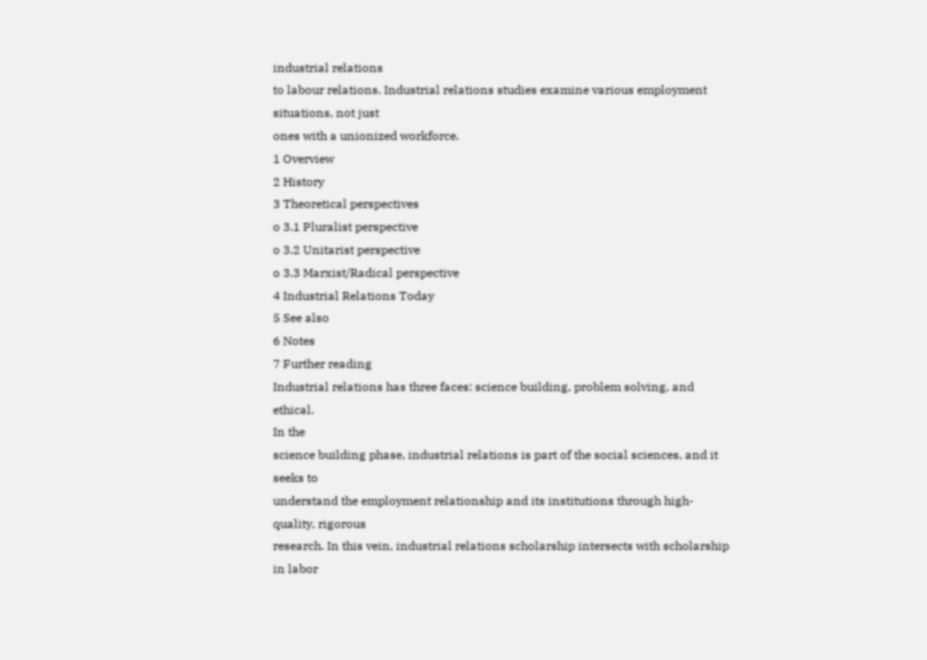industrial relations
to labour relations. Industrial relations studies examine various employment situations, not just
ones with a unionized workforce.
1 Overview
2 History
3 Theoretical perspectives
o 3.1 Pluralist perspective
o 3.2 Unitarist perspective
o 3.3 Marxist/Radical perspective
4 Industrial Relations Today
5 See also
6 Notes
7 Further reading
Industrial relations has three faces: science building, problem solving, and ethical.
In the
science building phase, industrial relations is part of the social sciences, and it seeks to
understand the employment relationship and its institutions through high-quality, rigorous
research. In this vein, industrial relations scholarship intersects with scholarship in labor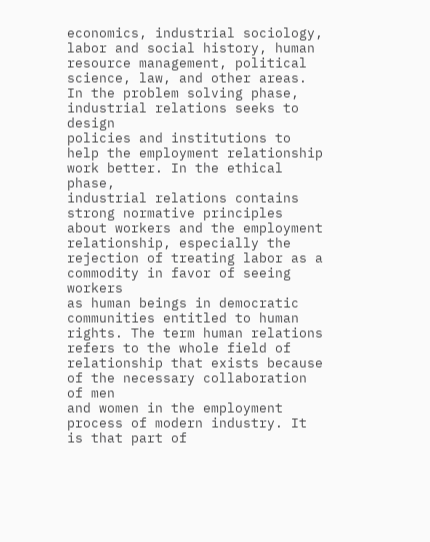economics, industrial sociology, labor and social history, human resource management, political
science, law, and other areas. In the problem solving phase, industrial relations seeks to design
policies and institutions to help the employment relationship work better. In the ethical phase,
industrial relations contains strong normative principles about workers and the employment
relationship, especially the rejection of treating labor as a commodity in favor of seeing workers
as human beings in democratic communities entitled to human rights. The term human relations
refers to the whole field of relationship that exists because of the necessary collaboration of men
and women in the employment process of modern industry. It is that part of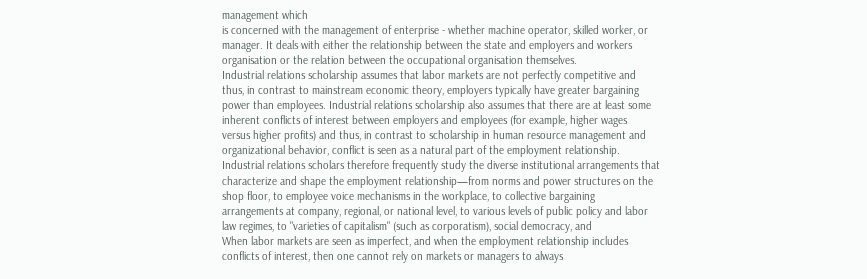management which
is concerned with the management of enterprise - whether machine operator, skilled worker, or
manager. It deals with either the relationship between the state and employers and workers
organisation or the relation between the occupational organisation themselves.
Industrial relations scholarship assumes that labor markets are not perfectly competitive and
thus, in contrast to mainstream economic theory, employers typically have greater bargaining
power than employees. Industrial relations scholarship also assumes that there are at least some
inherent conflicts of interest between employers and employees (for example, higher wages
versus higher profits) and thus, in contrast to scholarship in human resource management and
organizational behavior, conflict is seen as a natural part of the employment relationship.
Industrial relations scholars therefore frequently study the diverse institutional arrangements that
characterize and shape the employment relationship—from norms and power structures on the
shop floor, to employee voice mechanisms in the workplace, to collective bargaining
arrangements at company, regional, or national level, to various levels of public policy and labor
law regimes, to "varieties of capitalism" (such as corporatism), social democracy, and
When labor markets are seen as imperfect, and when the employment relationship includes
conflicts of interest, then one cannot rely on markets or managers to always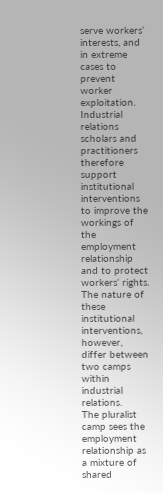serve workers‘
interests, and in extreme cases to prevent worker exploitation. Industrial relations scholars and
practitioners therefore support institutional interventions to improve the workings of the
employment relationship and to protect workers‘ rights. The nature of these institutional
interventions, however, differ between two camps within industrial relations.
The pluralist
camp sees the employment relationship as a mixture of shared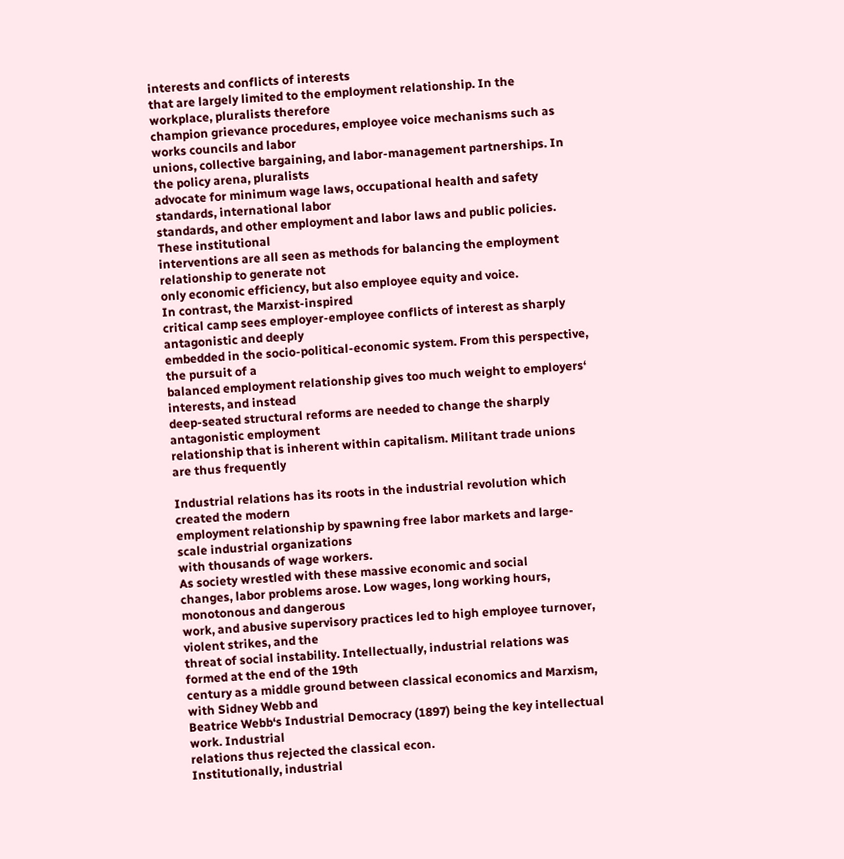interests and conflicts of interests
that are largely limited to the employment relationship. In the workplace, pluralists therefore
champion grievance procedures, employee voice mechanisms such as works councils and labor
unions, collective bargaining, and labor-management partnerships. In the policy arena, pluralists
advocate for minimum wage laws, occupational health and safety standards, international labor
standards, and other employment and labor laws and public policies.
These institutional
interventions are all seen as methods for balancing the employment relationship to generate not
only economic efficiency, but also employee equity and voice.
In contrast, the Marxist-inspired
critical camp sees employer-employee conflicts of interest as sharply antagonistic and deeply
embedded in the socio-political-economic system. From this perspective, the pursuit of a
balanced employment relationship gives too much weight to employers‘ interests, and instead
deep-seated structural reforms are needed to change the sharply antagonistic employment
relationship that is inherent within capitalism. Militant trade unions are thus frequently

Industrial relations has its roots in the industrial revolution which created the modern
employment relationship by spawning free labor markets and large-scale industrial organizations
with thousands of wage workers.
As society wrestled with these massive economic and social
changes, labor problems arose. Low wages, long working hours, monotonous and dangerous
work, and abusive supervisory practices led to high employee turnover, violent strikes, and the
threat of social instability. Intellectually, industrial relations was formed at the end of the 19th
century as a middle ground between classical economics and Marxism, with Sidney Webb and
Beatrice Webb‘s Industrial Democracy (1897) being the key intellectual work. Industrial
relations thus rejected the classical econ.
Institutionally, industrial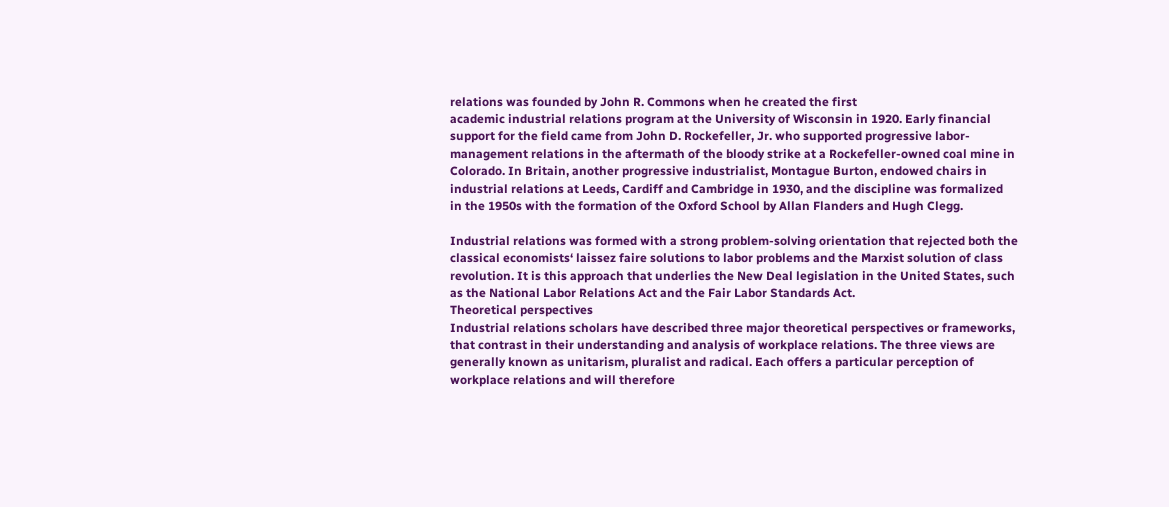relations was founded by John R. Commons when he created the first
academic industrial relations program at the University of Wisconsin in 1920. Early financial
support for the field came from John D. Rockefeller, Jr. who supported progressive labor-
management relations in the aftermath of the bloody strike at a Rockefeller-owned coal mine in
Colorado. In Britain, another progressive industrialist, Montague Burton, endowed chairs in
industrial relations at Leeds, Cardiff and Cambridge in 1930, and the discipline was formalized
in the 1950s with the formation of the Oxford School by Allan Flanders and Hugh Clegg.

Industrial relations was formed with a strong problem-solving orientation that rejected both the
classical economists‘ laissez faire solutions to labor problems and the Marxist solution of class
revolution. It is this approach that underlies the New Deal legislation in the United States, such
as the National Labor Relations Act and the Fair Labor Standards Act.
Theoretical perspectives
Industrial relations scholars have described three major theoretical perspectives or frameworks,
that contrast in their understanding and analysis of workplace relations. The three views are
generally known as unitarism, pluralist and radical. Each offers a particular perception of
workplace relations and will therefore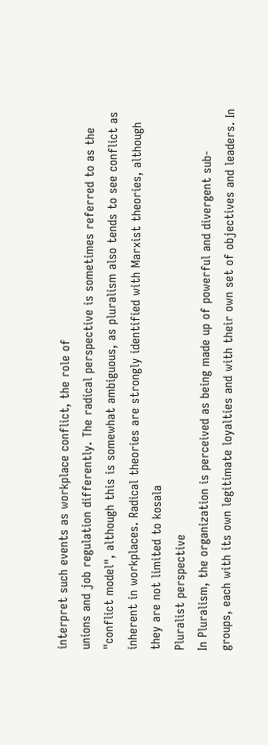interpret such events as workplace conflict, the role of
unions and job regulation differently. The radical perspective is sometimes referred to as the
"conflict model", although this is somewhat ambiguous, as pluralism also tends to see conflict as
inherent in workplaces. Radical theories are strongly identified with Marxist theories, although
they are not limited to kosala
Pluralist perspective
In Pluralism, the organization is perceived as being made up of powerful and divergent sub-
groups, each with its own legitimate loyalties and with their own set of objectives and leaders. In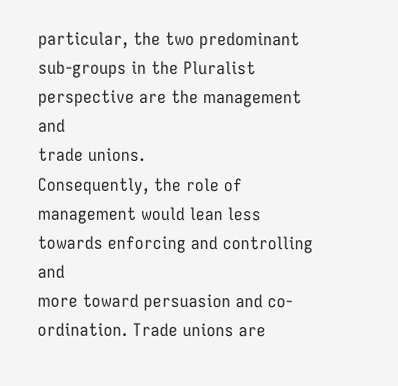particular, the two predominant sub-groups in the Pluralist perspective are the management and
trade unions.
Consequently, the role of management would lean less towards enforcing and controlling and
more toward persuasion and co-ordination. Trade unions are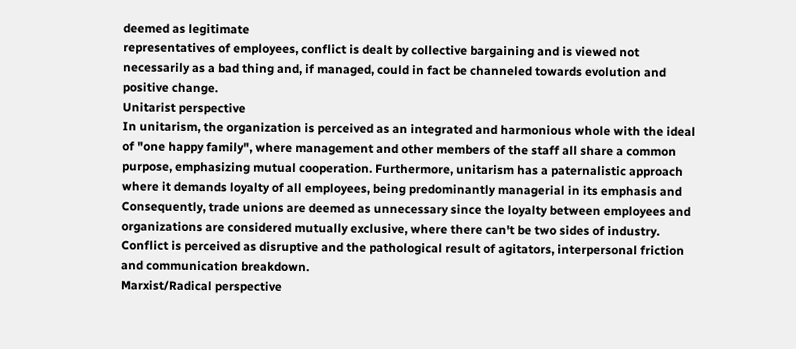deemed as legitimate
representatives of employees, conflict is dealt by collective bargaining and is viewed not
necessarily as a bad thing and, if managed, could in fact be channeled towards evolution and
positive change.
Unitarist perspective
In unitarism, the organization is perceived as an integrated and harmonious whole with the ideal
of "one happy family", where management and other members of the staff all share a common
purpose, emphasizing mutual cooperation. Furthermore, unitarism has a paternalistic approach
where it demands loyalty of all employees, being predominantly managerial in its emphasis and
Consequently, trade unions are deemed as unnecessary since the loyalty between employees and
organizations are considered mutually exclusive, where there can't be two sides of industry.
Conflict is perceived as disruptive and the pathological result of agitators, interpersonal friction
and communication breakdown.
Marxist/Radical perspective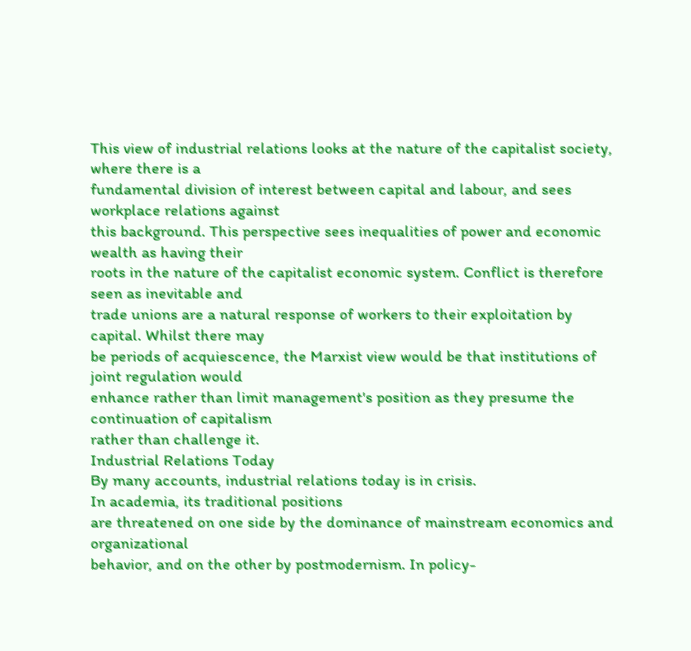This view of industrial relations looks at the nature of the capitalist society, where there is a
fundamental division of interest between capital and labour, and sees workplace relations against
this background. This perspective sees inequalities of power and economic wealth as having their
roots in the nature of the capitalist economic system. Conflict is therefore seen as inevitable and
trade unions are a natural response of workers to their exploitation by capital. Whilst there may
be periods of acquiescence, the Marxist view would be that institutions of joint regulation would
enhance rather than limit management's position as they presume the continuation of capitalism
rather than challenge it.
Industrial Relations Today
By many accounts, industrial relations today is in crisis.
In academia, its traditional positions
are threatened on one side by the dominance of mainstream economics and organizational
behavior, and on the other by postmodernism. In policy-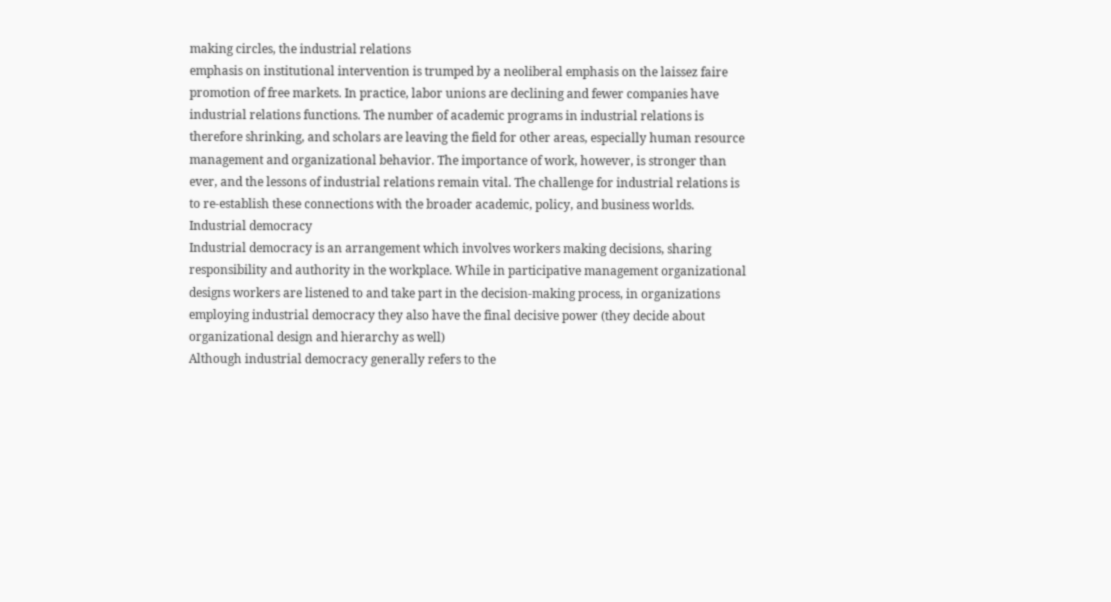making circles, the industrial relations
emphasis on institutional intervention is trumped by a neoliberal emphasis on the laissez faire
promotion of free markets. In practice, labor unions are declining and fewer companies have
industrial relations functions. The number of academic programs in industrial relations is
therefore shrinking, and scholars are leaving the field for other areas, especially human resource
management and organizational behavior. The importance of work, however, is stronger than
ever, and the lessons of industrial relations remain vital. The challenge for industrial relations is
to re-establish these connections with the broader academic, policy, and business worlds.
Industrial democracy
Industrial democracy is an arrangement which involves workers making decisions, sharing
responsibility and authority in the workplace. While in participative management organizational
designs workers are listened to and take part in the decision-making process, in organizations
employing industrial democracy they also have the final decisive power (they decide about
organizational design and hierarchy as well)
Although industrial democracy generally refers to the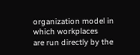organization model in which workplaces
are run directly by the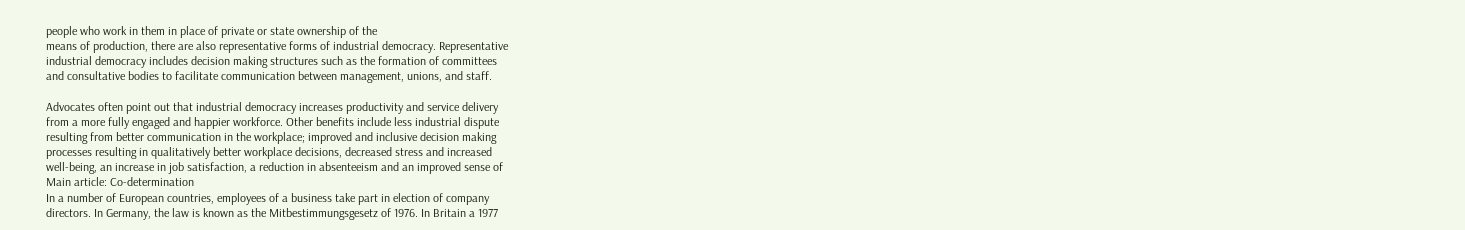people who work in them in place of private or state ownership of the
means of production, there are also representative forms of industrial democracy. Representative
industrial democracy includes decision making structures such as the formation of committees
and consultative bodies to facilitate communication between management, unions, and staff.

Advocates often point out that industrial democracy increases productivity and service delivery
from a more fully engaged and happier workforce. Other benefits include less industrial dispute
resulting from better communication in the workplace; improved and inclusive decision making
processes resulting in qualitatively better workplace decisions, decreased stress and increased
well-being, an increase in job satisfaction, a reduction in absenteeism and an improved sense of
Main article: Co-determination
In a number of European countries, employees of a business take part in election of company
directors. In Germany, the law is known as the Mitbestimmungsgesetz of 1976. In Britain a 1977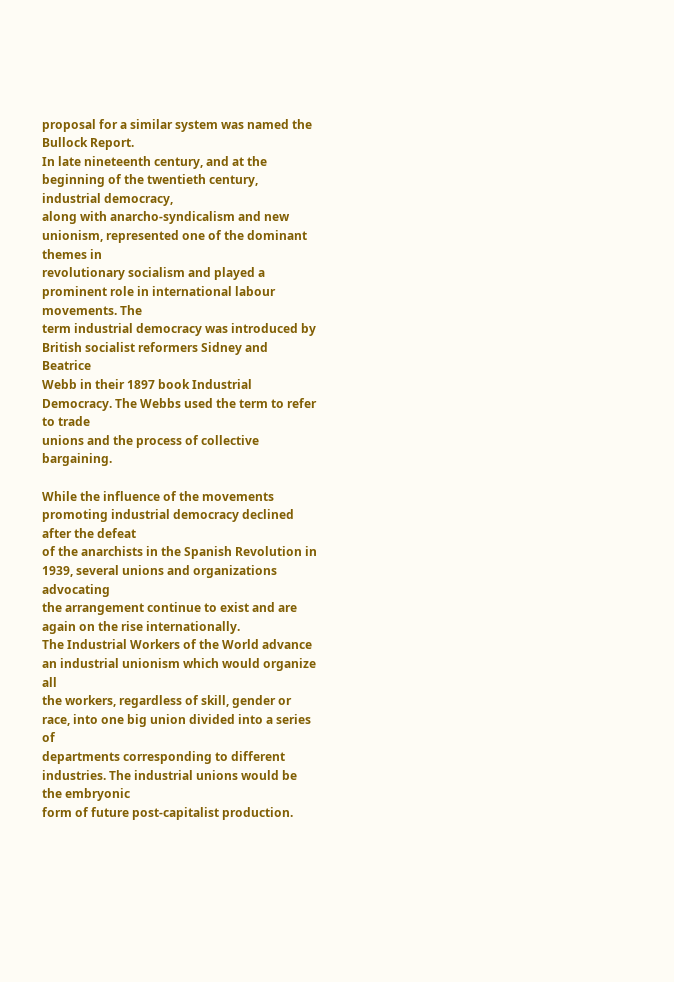proposal for a similar system was named the Bullock Report.
In late nineteenth century, and at the beginning of the twentieth century, industrial democracy,
along with anarcho-syndicalism and new unionism, represented one of the dominant themes in
revolutionary socialism and played a prominent role in international labour movements. The
term industrial democracy was introduced by British socialist reformers Sidney and Beatrice
Webb in their 1897 book Industrial Democracy. The Webbs used the term to refer to trade
unions and the process of collective bargaining.

While the influence of the movements promoting industrial democracy declined after the defeat
of the anarchists in the Spanish Revolution in 1939, several unions and organizations advocating
the arrangement continue to exist and are again on the rise internationally.
The Industrial Workers of the World advance an industrial unionism which would organize all
the workers, regardless of skill, gender or race, into one big union divided into a series of
departments corresponding to different industries. The industrial unions would be the embryonic
form of future post-capitalist production.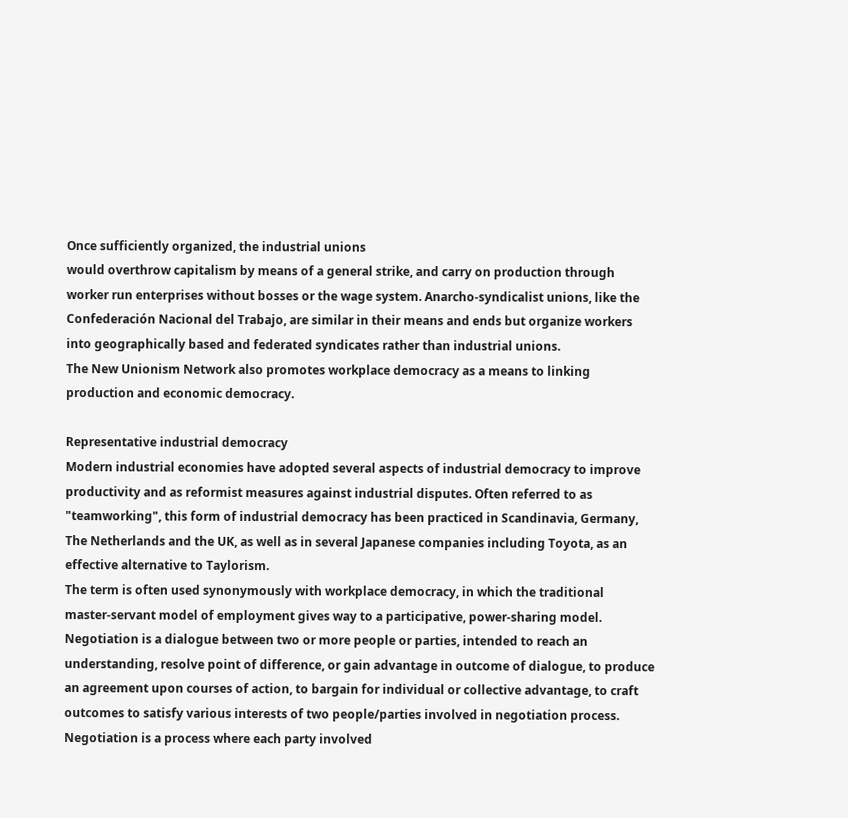Once sufficiently organized, the industrial unions
would overthrow capitalism by means of a general strike, and carry on production through
worker run enterprises without bosses or the wage system. Anarcho-syndicalist unions, like the
Confederación Nacional del Trabajo, are similar in their means and ends but organize workers
into geographically based and federated syndicates rather than industrial unions.
The New Unionism Network also promotes workplace democracy as a means to linking
production and economic democracy.

Representative industrial democracy
Modern industrial economies have adopted several aspects of industrial democracy to improve
productivity and as reformist measures against industrial disputes. Often referred to as
"teamworking", this form of industrial democracy has been practiced in Scandinavia, Germany,
The Netherlands and the UK, as well as in several Japanese companies including Toyota, as an
effective alternative to Taylorism.
The term is often used synonymously with workplace democracy, in which the traditional
master-servant model of employment gives way to a participative, power-sharing model.
Negotiation is a dialogue between two or more people or parties, intended to reach an
understanding, resolve point of difference, or gain advantage in outcome of dialogue, to produce
an agreement upon courses of action, to bargain for individual or collective advantage, to craft
outcomes to satisfy various interests of two people/parties involved in negotiation process.
Negotiation is a process where each party involved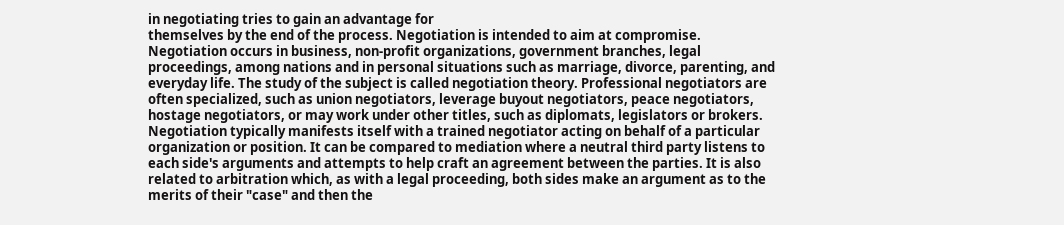in negotiating tries to gain an advantage for
themselves by the end of the process. Negotiation is intended to aim at compromise.
Negotiation occurs in business, non-profit organizations, government branches, legal
proceedings, among nations and in personal situations such as marriage, divorce, parenting, and
everyday life. The study of the subject is called negotiation theory. Professional negotiators are
often specialized, such as union negotiators, leverage buyout negotiators, peace negotiators,
hostage negotiators, or may work under other titles, such as diplomats, legislators or brokers.
Negotiation typically manifests itself with a trained negotiator acting on behalf of a particular
organization or position. It can be compared to mediation where a neutral third party listens to
each side's arguments and attempts to help craft an agreement between the parties. It is also
related to arbitration which, as with a legal proceeding, both sides make an argument as to the
merits of their "case" and then the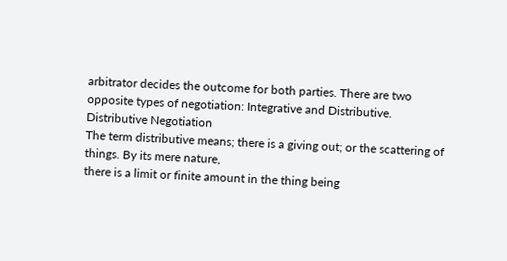arbitrator decides the outcome for both parties. There are two
opposite types of negotiation: Integrative and Distributive.
Distributive Negotiation
The term distributive means; there is a giving out; or the scattering of things. By its mere nature,
there is a limit or finite amount in the thing being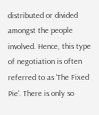distributed or divided amongst the people
involved. Hence, this type of negotiation is often referred to as 'The Fixed Pie'. There is only so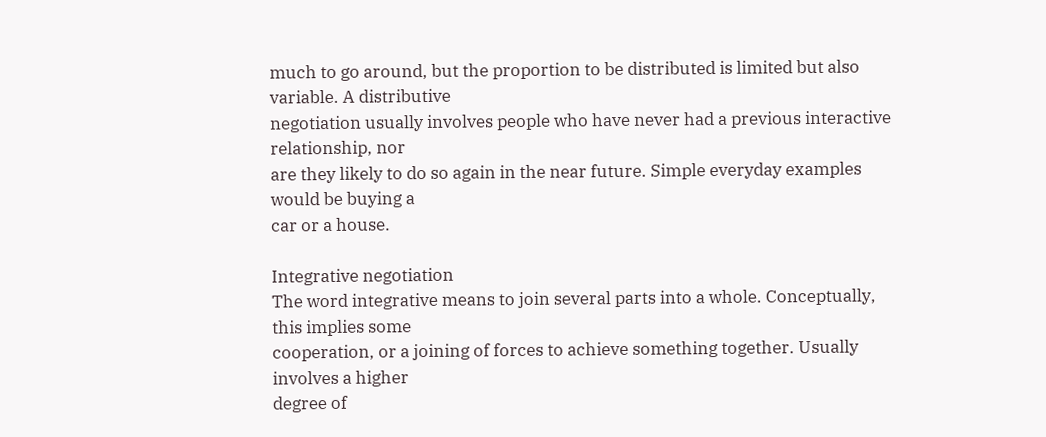much to go around, but the proportion to be distributed is limited but also variable. A distributive
negotiation usually involves people who have never had a previous interactive relationship, nor
are they likely to do so again in the near future. Simple everyday examples would be buying a
car or a house.

Integrative negotiation
The word integrative means to join several parts into a whole. Conceptually, this implies some
cooperation, or a joining of forces to achieve something together. Usually involves a higher
degree of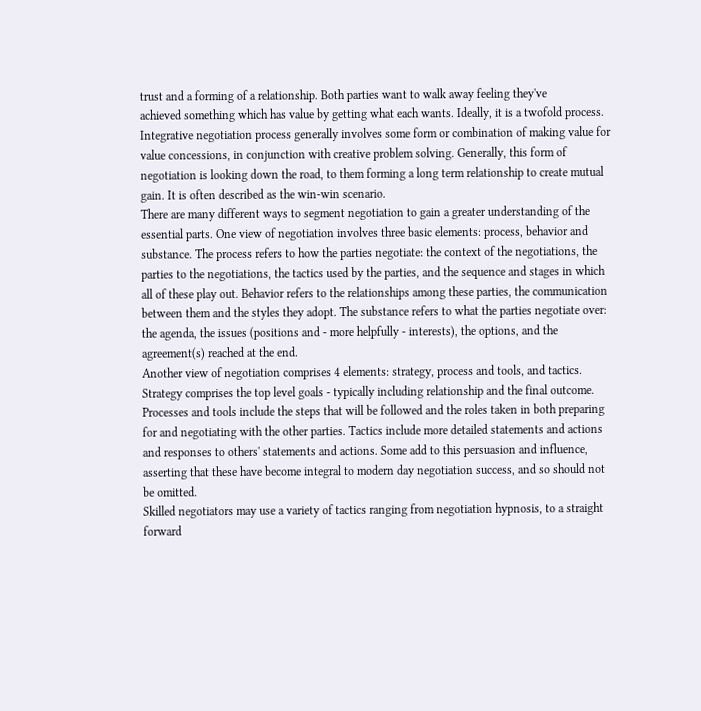trust and a forming of a relationship. Both parties want to walk away feeling they've
achieved something which has value by getting what each wants. Ideally, it is a twofold process.
Integrative negotiation process generally involves some form or combination of making value for
value concessions, in conjunction with creative problem solving. Generally, this form of
negotiation is looking down the road, to them forming a long term relationship to create mutual
gain. It is often described as the win-win scenario.
There are many different ways to segment negotiation to gain a greater understanding of the
essential parts. One view of negotiation involves three basic elements: process, behavior and
substance. The process refers to how the parties negotiate: the context of the negotiations, the
parties to the negotiations, the tactics used by the parties, and the sequence and stages in which
all of these play out. Behavior refers to the relationships among these parties, the communication
between them and the styles they adopt. The substance refers to what the parties negotiate over:
the agenda, the issues (positions and - more helpfully - interests), the options, and the
agreement(s) reached at the end.
Another view of negotiation comprises 4 elements: strategy, process and tools, and tactics.
Strategy comprises the top level goals - typically including relationship and the final outcome.
Processes and tools include the steps that will be followed and the roles taken in both preparing
for and negotiating with the other parties. Tactics include more detailed statements and actions
and responses to others' statements and actions. Some add to this persuasion and influence,
asserting that these have become integral to modern day negotiation success, and so should not
be omitted.
Skilled negotiators may use a variety of tactics ranging from negotiation hypnosis, to a straight
forward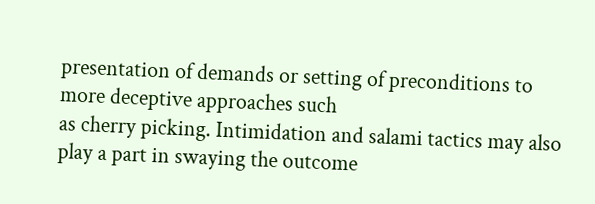presentation of demands or setting of preconditions to more deceptive approaches such
as cherry picking. Intimidation and salami tactics may also play a part in swaying the outcome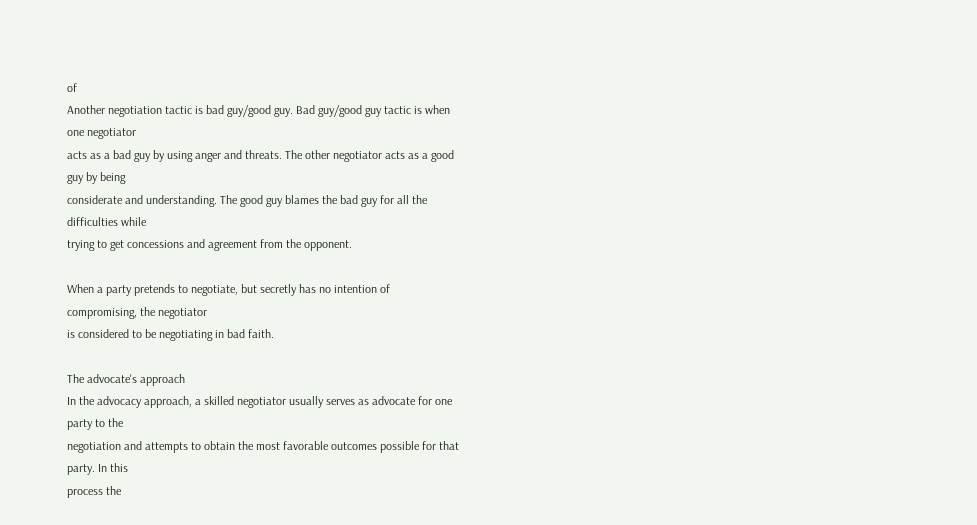of
Another negotiation tactic is bad guy/good guy. Bad guy/good guy tactic is when one negotiator
acts as a bad guy by using anger and threats. The other negotiator acts as a good guy by being
considerate and understanding. The good guy blames the bad guy for all the difficulties while
trying to get concessions and agreement from the opponent.

When a party pretends to negotiate, but secretly has no intention of compromising, the negotiator
is considered to be negotiating in bad faith.

The advocate's approach
In the advocacy approach, a skilled negotiator usually serves as advocate for one party to the
negotiation and attempts to obtain the most favorable outcomes possible for that party. In this
process the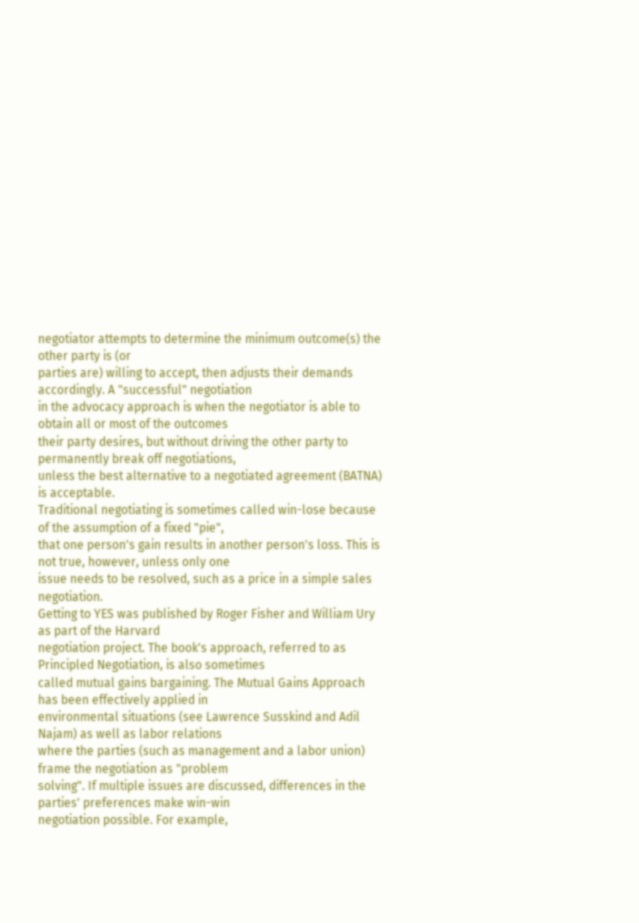negotiator attempts to determine the minimum outcome(s) the other party is (or
parties are) willing to accept, then adjusts their demands accordingly. A "successful" negotiation
in the advocacy approach is when the negotiator is able to obtain all or most of the outcomes
their party desires, but without driving the other party to permanently break off negotiations,
unless the best alternative to a negotiated agreement (BATNA) is acceptable.
Traditional negotiating is sometimes called win-lose because of the assumption of a fixed "pie",
that one person's gain results in another person's loss. This is not true, however, unless only one
issue needs to be resolved, such as a price in a simple sales negotiation.
Getting to YES was published by Roger Fisher and William Ury as part of the Harvard
negotiation project. The book's approach, referred to as Principled Negotiation, is also sometimes
called mutual gains bargaining. The Mutual Gains Approach has been effectively applied in
environmental situations (see Lawrence Susskind and Adil Najam) as well as labor relations
where the parties (such as management and a labor union) frame the negotiation as "problem
solving". If multiple issues are discussed, differences in the parties' preferences make win-win
negotiation possible. For example,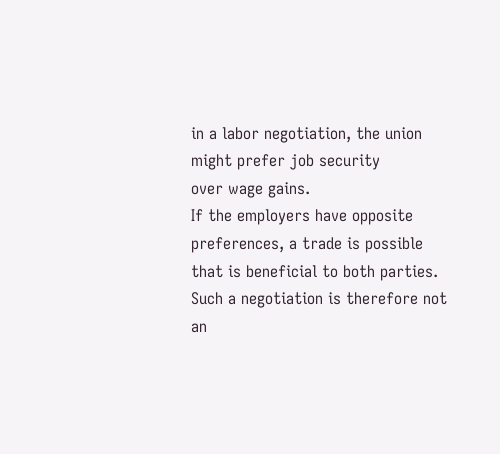in a labor negotiation, the union might prefer job security
over wage gains.
If the employers have opposite preferences, a trade is possible that is beneficial to both parties.
Such a negotiation is therefore not an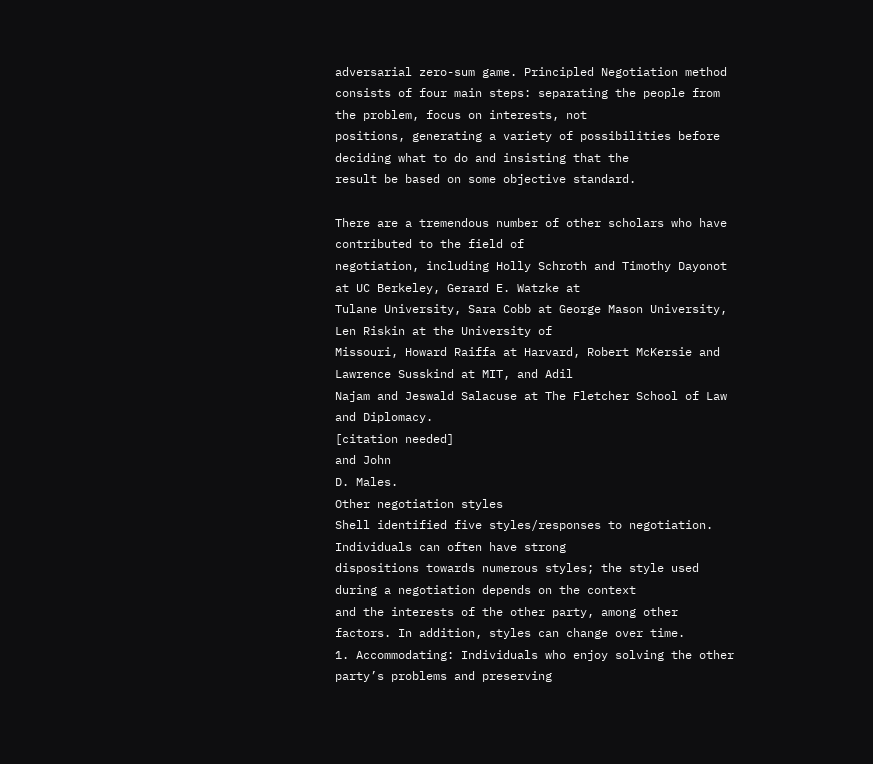adversarial zero-sum game. Principled Negotiation method
consists of four main steps: separating the people from the problem, focus on interests, not
positions, generating a variety of possibilities before deciding what to do and insisting that the
result be based on some objective standard.

There are a tremendous number of other scholars who have contributed to the field of
negotiation, including Holly Schroth and Timothy Dayonot at UC Berkeley, Gerard E. Watzke at
Tulane University, Sara Cobb at George Mason University, Len Riskin at the University of
Missouri, Howard Raiffa at Harvard, Robert McKersie and Lawrence Susskind at MIT, and Adil
Najam and Jeswald Salacuse at The Fletcher School of Law and Diplomacy.
[citation needed]
and John
D. Males.
Other negotiation styles
Shell identified five styles/responses to negotiation.
Individuals can often have strong
dispositions towards numerous styles; the style used during a negotiation depends on the context
and the interests of the other party, among other factors. In addition, styles can change over time.
1. Accommodating: Individuals who enjoy solving the other party’s problems and preserving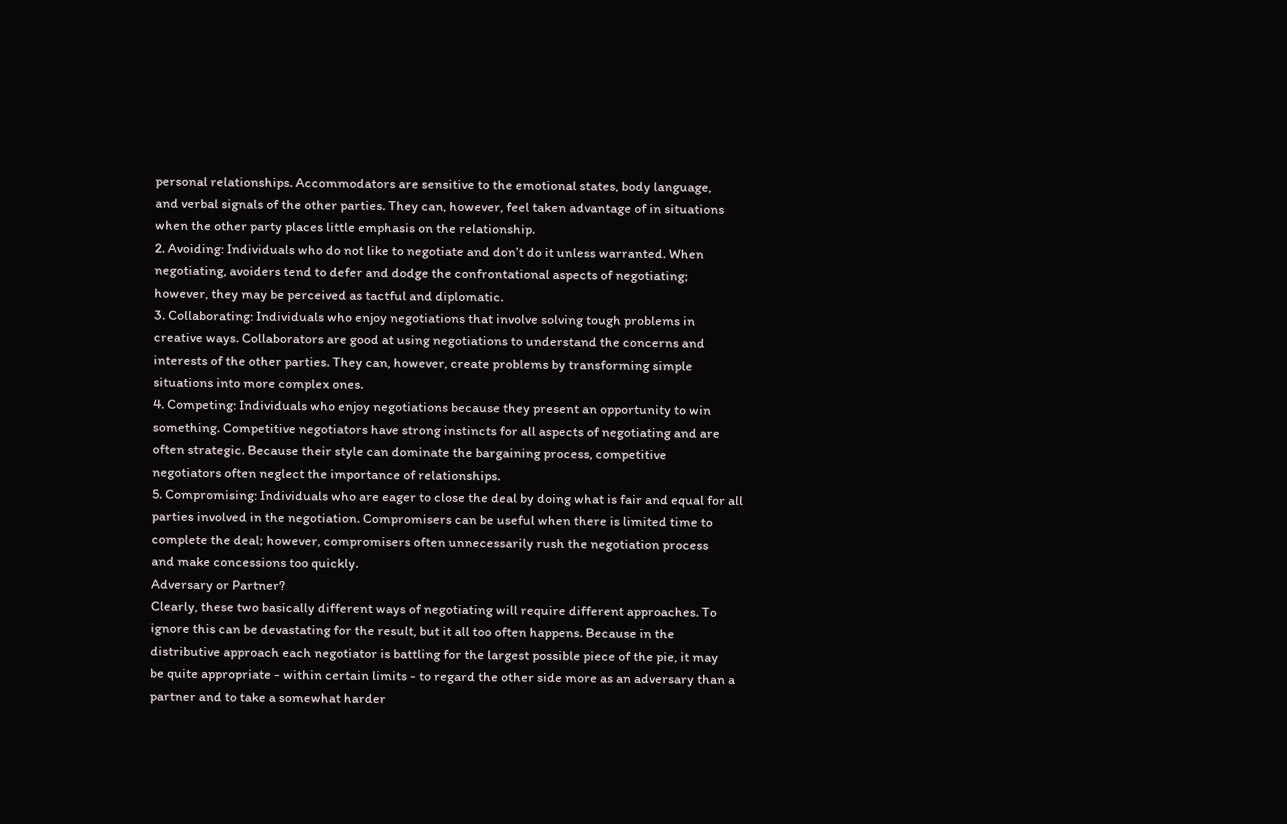personal relationships. Accommodators are sensitive to the emotional states, body language,
and verbal signals of the other parties. They can, however, feel taken advantage of in situations
when the other party places little emphasis on the relationship.
2. Avoiding: Individuals who do not like to negotiate and don’t do it unless warranted. When
negotiating, avoiders tend to defer and dodge the confrontational aspects of negotiating;
however, they may be perceived as tactful and diplomatic.
3. Collaborating: Individuals who enjoy negotiations that involve solving tough problems in
creative ways. Collaborators are good at using negotiations to understand the concerns and
interests of the other parties. They can, however, create problems by transforming simple
situations into more complex ones.
4. Competing: Individuals who enjoy negotiations because they present an opportunity to win
something. Competitive negotiators have strong instincts for all aspects of negotiating and are
often strategic. Because their style can dominate the bargaining process, competitive
negotiators often neglect the importance of relationships.
5. Compromising: Individuals who are eager to close the deal by doing what is fair and equal for all
parties involved in the negotiation. Compromisers can be useful when there is limited time to
complete the deal; however, compromisers often unnecessarily rush the negotiation process
and make concessions too quickly.
Adversary or Partner?
Clearly, these two basically different ways of negotiating will require different approaches. To
ignore this can be devastating for the result, but it all too often happens. Because in the
distributive approach each negotiator is battling for the largest possible piece of the pie, it may
be quite appropriate - within certain limits - to regard the other side more as an adversary than a
partner and to take a somewhat harder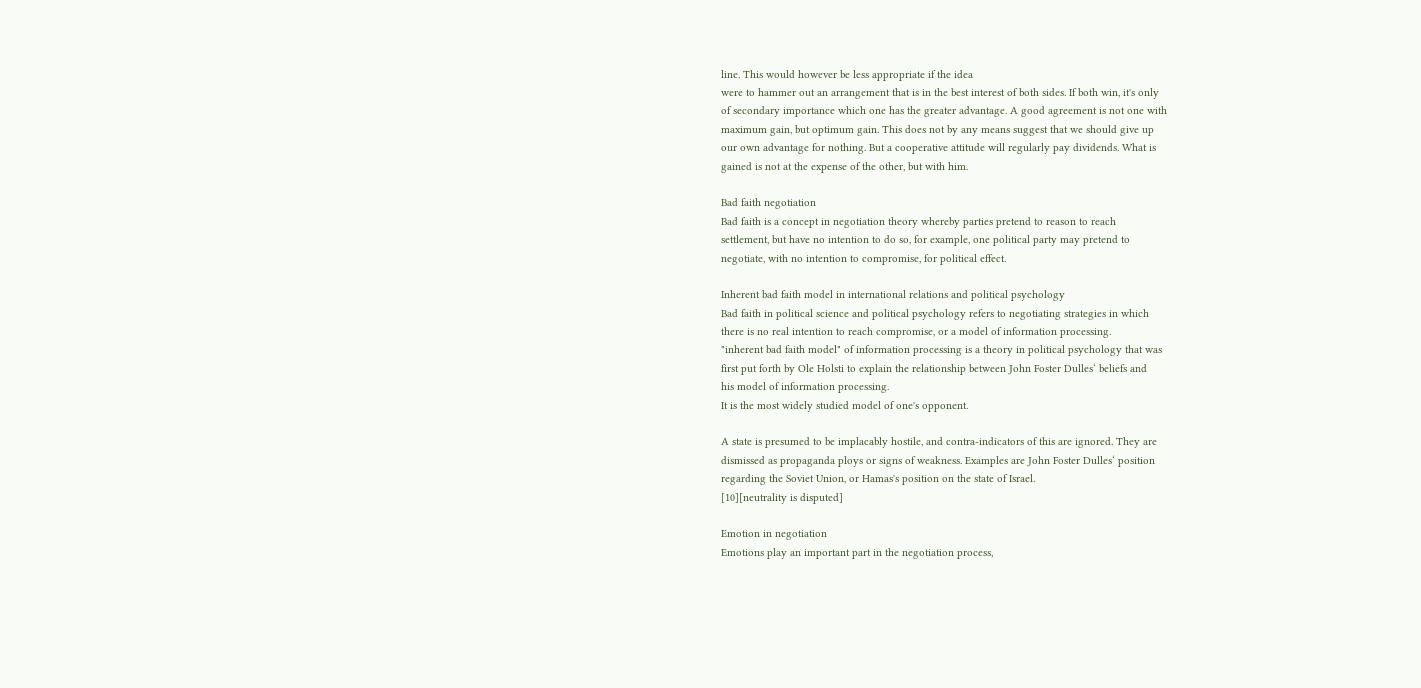line. This would however be less appropriate if the idea
were to hammer out an arrangement that is in the best interest of both sides. If both win, it's only
of secondary importance which one has the greater advantage. A good agreement is not one with
maximum gain, but optimum gain. This does not by any means suggest that we should give up
our own advantage for nothing. But a cooperative attitude will regularly pay dividends. What is
gained is not at the expense of the other, but with him.

Bad faith negotiation
Bad faith is a concept in negotiation theory whereby parties pretend to reason to reach
settlement, but have no intention to do so, for example, one political party may pretend to
negotiate, with no intention to compromise, for political effect.

Inherent bad faith model in international relations and political psychology
Bad faith in political science and political psychology refers to negotiating strategies in which
there is no real intention to reach compromise, or a model of information processing.
"inherent bad faith model" of information processing is a theory in political psychology that was
first put forth by Ole Holsti to explain the relationship between John Foster Dulles‘ beliefs and
his model of information processing.
It is the most widely studied model of one's opponent.

A state is presumed to be implacably hostile, and contra-indicators of this are ignored. They are
dismissed as propaganda ploys or signs of weakness. Examples are John Foster Dulles‘ position
regarding the Soviet Union, or Hamas's position on the state of Israel.
[10][neutrality is disputed]

Emotion in negotiation
Emotions play an important part in the negotiation process,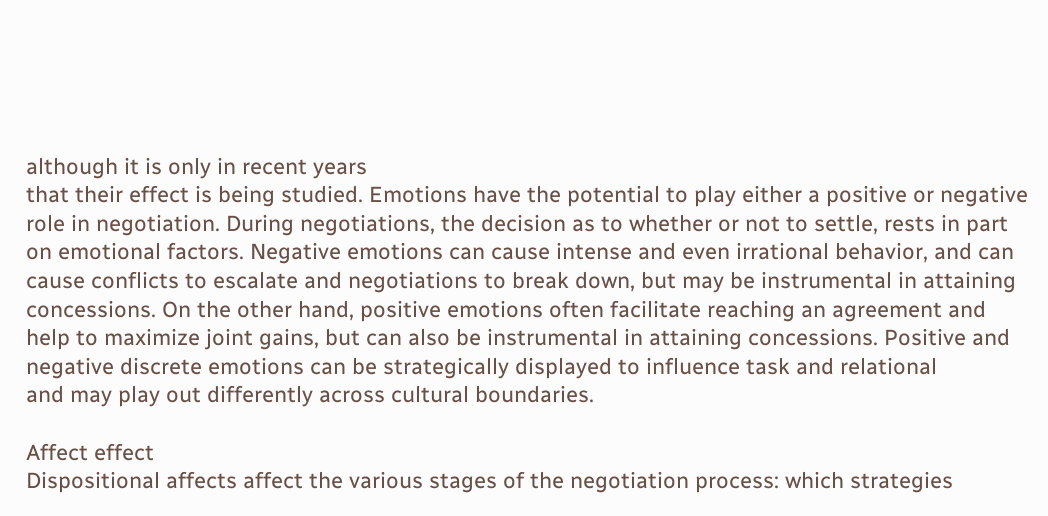although it is only in recent years
that their effect is being studied. Emotions have the potential to play either a positive or negative
role in negotiation. During negotiations, the decision as to whether or not to settle, rests in part
on emotional factors. Negative emotions can cause intense and even irrational behavior, and can
cause conflicts to escalate and negotiations to break down, but may be instrumental in attaining
concessions. On the other hand, positive emotions often facilitate reaching an agreement and
help to maximize joint gains, but can also be instrumental in attaining concessions. Positive and
negative discrete emotions can be strategically displayed to influence task and relational
and may play out differently across cultural boundaries.

Affect effect
Dispositional affects affect the various stages of the negotiation process: which strategies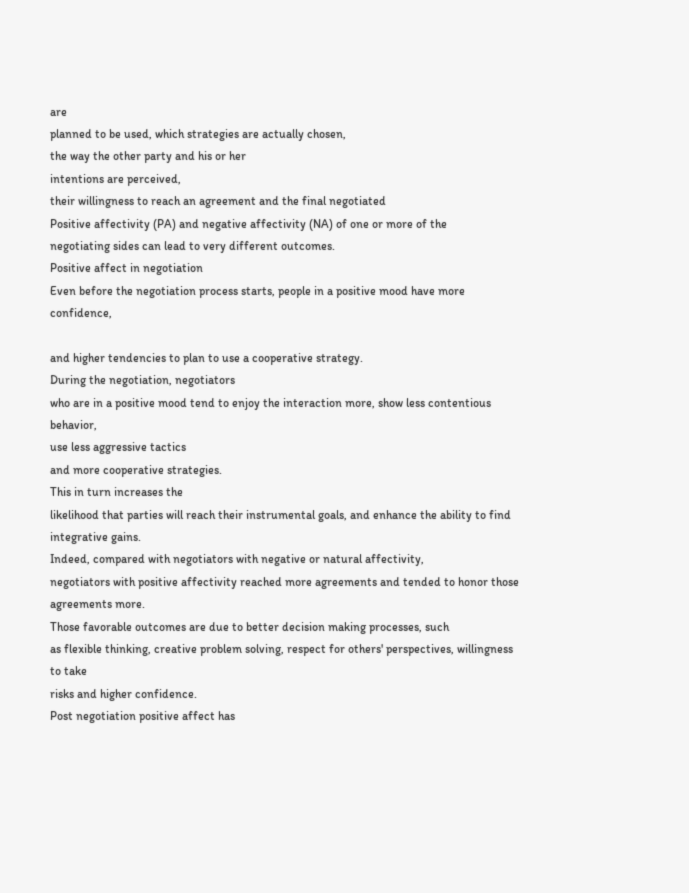are
planned to be used, which strategies are actually chosen,
the way the other party and his or her
intentions are perceived,
their willingness to reach an agreement and the final negotiated
Positive affectivity (PA) and negative affectivity (NA) of one or more of the
negotiating sides can lead to very different outcomes.
Positive affect in negotiation
Even before the negotiation process starts, people in a positive mood have more confidence,

and higher tendencies to plan to use a cooperative strategy.
During the negotiation, negotiators
who are in a positive mood tend to enjoy the interaction more, show less contentious behavior,
use less aggressive tactics
and more cooperative strategies.
This in turn increases the
likelihood that parties will reach their instrumental goals, and enhance the ability to find
integrative gains.
Indeed, compared with negotiators with negative or natural affectivity,
negotiators with positive affectivity reached more agreements and tended to honor those
agreements more.
Those favorable outcomes are due to better decision making processes, such
as flexible thinking, creative problem solving, respect for others' perspectives, willingness to take
risks and higher confidence.
Post negotiation positive affect has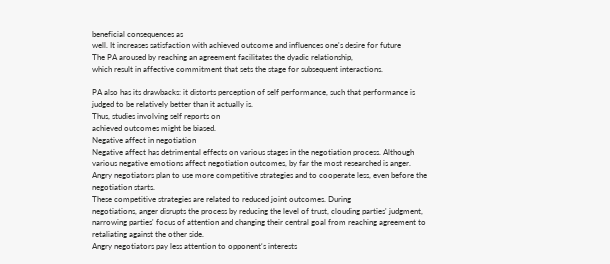beneficial consequences as
well. It increases satisfaction with achieved outcome and influences one's desire for future
The PA aroused by reaching an agreement facilitates the dyadic relationship,
which result in affective commitment that sets the stage for subsequent interactions.

PA also has its drawbacks: it distorts perception of self performance, such that performance is
judged to be relatively better than it actually is.
Thus, studies involving self reports on
achieved outcomes might be biased.
Negative affect in negotiation
Negative affect has detrimental effects on various stages in the negotiation process. Although
various negative emotions affect negotiation outcomes, by far the most researched is anger.
Angry negotiators plan to use more competitive strategies and to cooperate less, even before the
negotiation starts.
These competitive strategies are related to reduced joint outcomes. During
negotiations, anger disrupts the process by reducing the level of trust, clouding parties' judgment,
narrowing parties' focus of attention and changing their central goal from reaching agreement to
retaliating against the other side.
Angry negotiators pay less attention to opponent‘s interests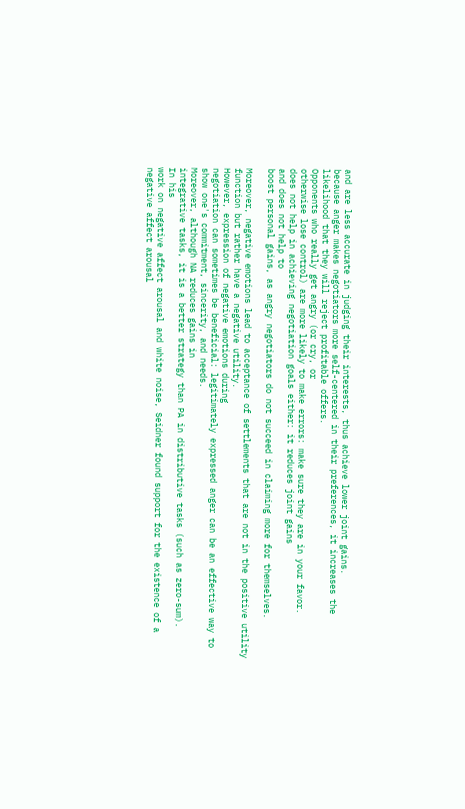and are less accurate in judging their interests, thus achieve lower joint gains.
because anger makes negotiators more self-centered in their preferences, it increases the
likelihood that they will reject profitable offers.
Opponents who really get angry (or cry, or
otherwise lose control) are more likely to make errors: make sure they are in your favor.
does not help in achieving negotiation goals either: it reduces joint gains
and does not help to
boost personal gains, as angry negotiators do not succeed in claiming more for themselves.

Moreover, negative emotions lead to acceptance of settlements that are not in the positive utility
function but rather have a negative utility.
However, expression of negative emotions during
negotiation can sometimes be beneficial: legitimately expressed anger can be an effective way to
show one's commitment, sincerity, and needs.
Moreover, although NA reduces gains in
integrative tasks, it is a better strategy than PA in distributive tasks (such as zero-sum).
In his
work on negative affect arousal and white noise, Seidner found support for the existence of a
negative affect arousal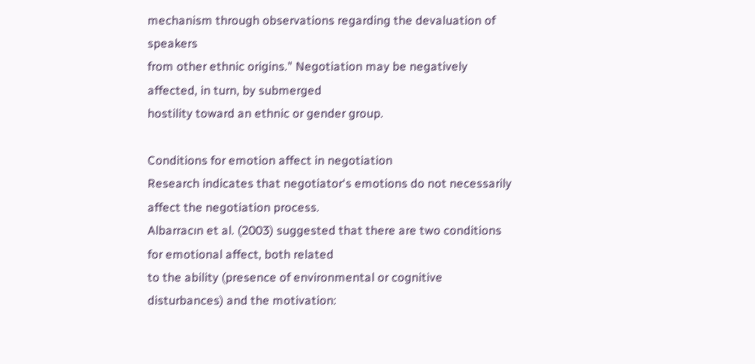mechanism through observations regarding the devaluation of speakers
from other ethnic origins." Negotiation may be negatively affected, in turn, by submerged
hostility toward an ethnic or gender group.

Conditions for emotion affect in negotiation
Research indicates that negotiator‘s emotions do not necessarily affect the negotiation process.
Albarracın et al. (2003) suggested that there are two conditions for emotional affect, both related
to the ability (presence of environmental or cognitive disturbances) and the motivation: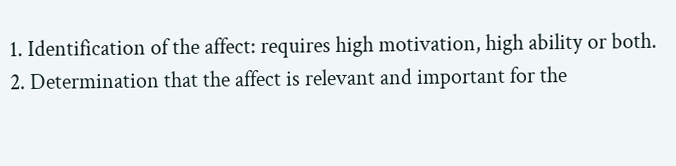1. Identification of the affect: requires high motivation, high ability or both.
2. Determination that the affect is relevant and important for the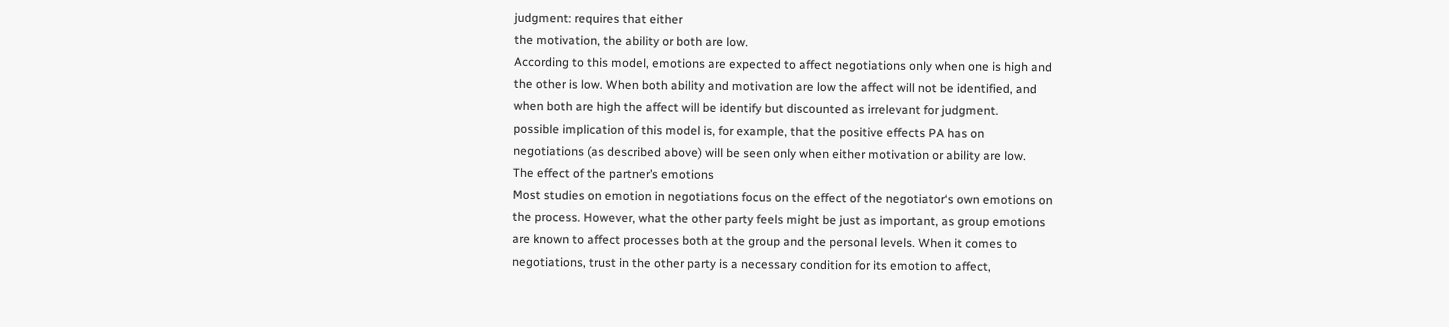judgment: requires that either
the motivation, the ability or both are low.
According to this model, emotions are expected to affect negotiations only when one is high and
the other is low. When both ability and motivation are low the affect will not be identified, and
when both are high the affect will be identify but discounted as irrelevant for judgment.
possible implication of this model is, for example, that the positive effects PA has on
negotiations (as described above) will be seen only when either motivation or ability are low.
The effect of the partner’s emotions
Most studies on emotion in negotiations focus on the effect of the negotiator‘s own emotions on
the process. However, what the other party feels might be just as important, as group emotions
are known to affect processes both at the group and the personal levels. When it comes to
negotiations, trust in the other party is a necessary condition for its emotion to affect,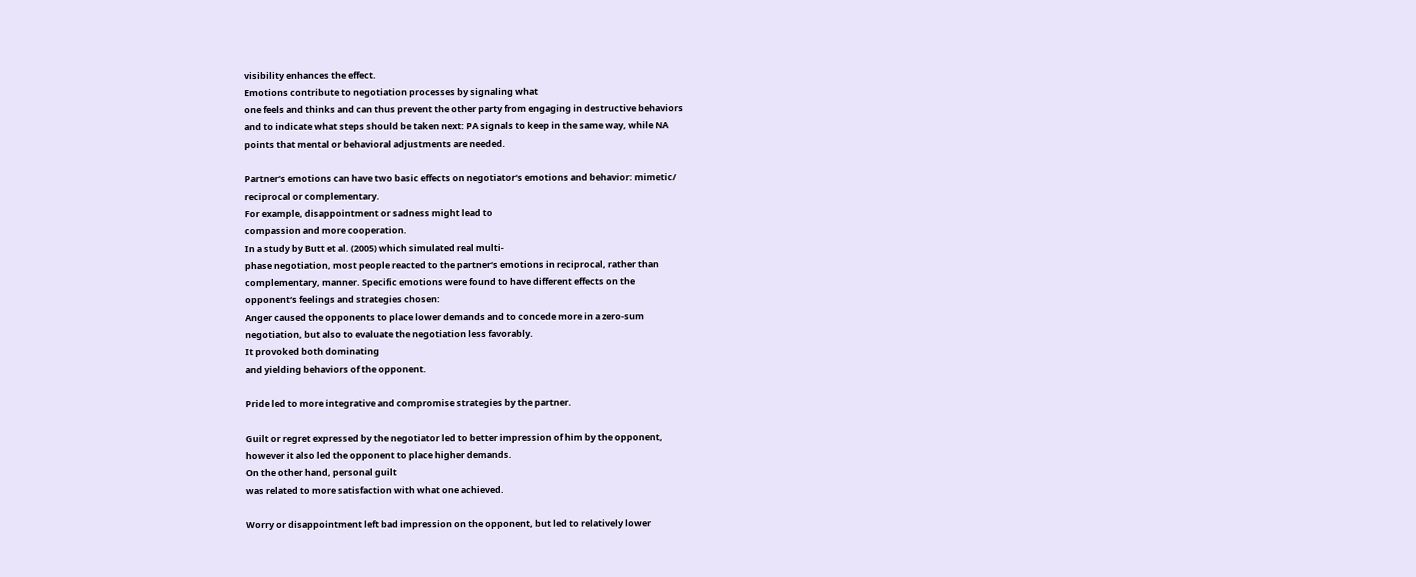visibility enhances the effect.
Emotions contribute to negotiation processes by signaling what
one feels and thinks and can thus prevent the other party from engaging in destructive behaviors
and to indicate what steps should be taken next: PA signals to keep in the same way, while NA
points that mental or behavioral adjustments are needed.

Partner‘s emotions can have two basic effects on negotiator‘s emotions and behavior: mimetic/
reciprocal or complementary.
For example, disappointment or sadness might lead to
compassion and more cooperation.
In a study by Butt et al. (2005) which simulated real multi-
phase negotiation, most people reacted to the partner‘s emotions in reciprocal, rather than
complementary, manner. Specific emotions were found to have different effects on the
opponent‘s feelings and strategies chosen:
Anger caused the opponents to place lower demands and to concede more in a zero-sum
negotiation, but also to evaluate the negotiation less favorably.
It provoked both dominating
and yielding behaviors of the opponent.

Pride led to more integrative and compromise strategies by the partner.

Guilt or regret expressed by the negotiator led to better impression of him by the opponent,
however it also led the opponent to place higher demands.
On the other hand, personal guilt
was related to more satisfaction with what one achieved.

Worry or disappointment left bad impression on the opponent, but led to relatively lower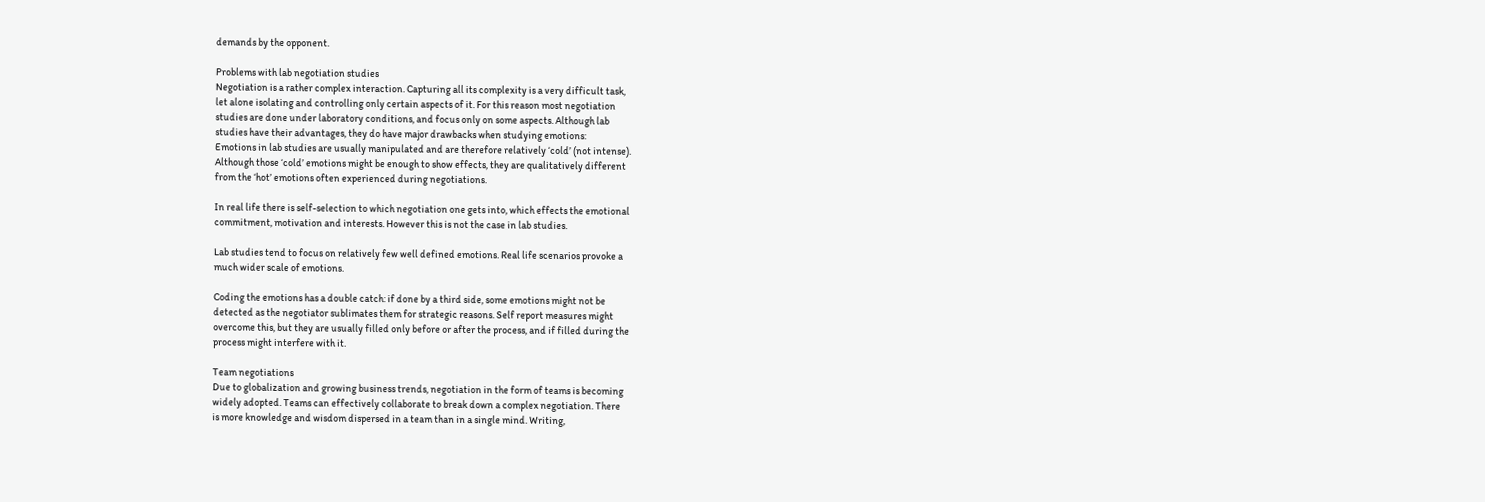demands by the opponent.

Problems with lab negotiation studies
Negotiation is a rather complex interaction. Capturing all its complexity is a very difficult task,
let alone isolating and controlling only certain aspects of it. For this reason most negotiation
studies are done under laboratory conditions, and focus only on some aspects. Although lab
studies have their advantages, they do have major drawbacks when studying emotions:
Emotions in lab studies are usually manipulated and are therefore relatively ‘cold’ (not intense).
Although those ‘cold’ emotions might be enough to show effects, they are qualitatively different
from the ‘hot’ emotions often experienced during negotiations.

In real life there is self-selection to which negotiation one gets into, which effects the emotional
commitment, motivation and interests. However this is not the case in lab studies.

Lab studies tend to focus on relatively few well defined emotions. Real life scenarios provoke a
much wider scale of emotions.

Coding the emotions has a double catch: if done by a third side, some emotions might not be
detected as the negotiator sublimates them for strategic reasons. Self report measures might
overcome this, but they are usually filled only before or after the process, and if filled during the
process might interfere with it.

Team negotiations
Due to globalization and growing business trends, negotiation in the form of teams is becoming
widely adopted. Teams can effectively collaborate to break down a complex negotiation. There
is more knowledge and wisdom dispersed in a team than in a single mind. Writing,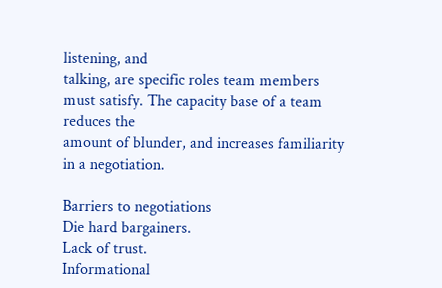listening, and
talking, are specific roles team members must satisfy. The capacity base of a team reduces the
amount of blunder, and increases familiarity in a negotiation.

Barriers to negotiations
Die hard bargainers.
Lack of trust.
Informational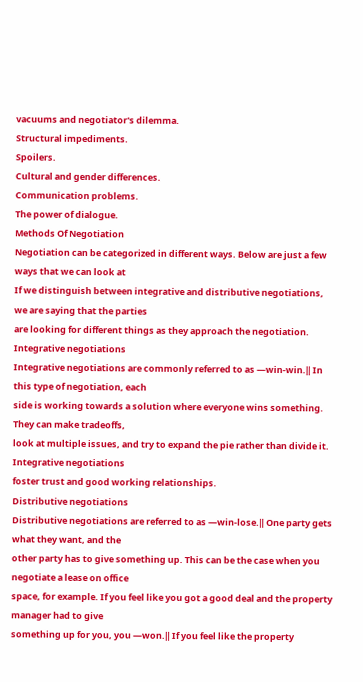vacuums and negotiator's dilemma.
Structural impediments.
Spoilers.
Cultural and gender differences.
Communication problems.
The power of dialogue.
Methods Of Negotiation
Negotiation can be categorized in different ways. Below are just a few ways that we can look at
If we distinguish between integrative and distributive negotiations, we are saying that the parties
are looking for different things as they approach the negotiation.
Integrative negotiations
Integrative negotiations are commonly referred to as ―win-win.‖ In this type of negotiation, each
side is working towards a solution where everyone wins something. They can make tradeoffs,
look at multiple issues, and try to expand the pie rather than divide it. Integrative negotiations
foster trust and good working relationships.
Distributive negotiations
Distributive negotiations are referred to as ―win-lose.‖ One party gets what they want, and the
other party has to give something up. This can be the case when you negotiate a lease on office
space, for example. If you feel like you got a good deal and the property manager had to give
something up for you, you ―won.‖ If you feel like the property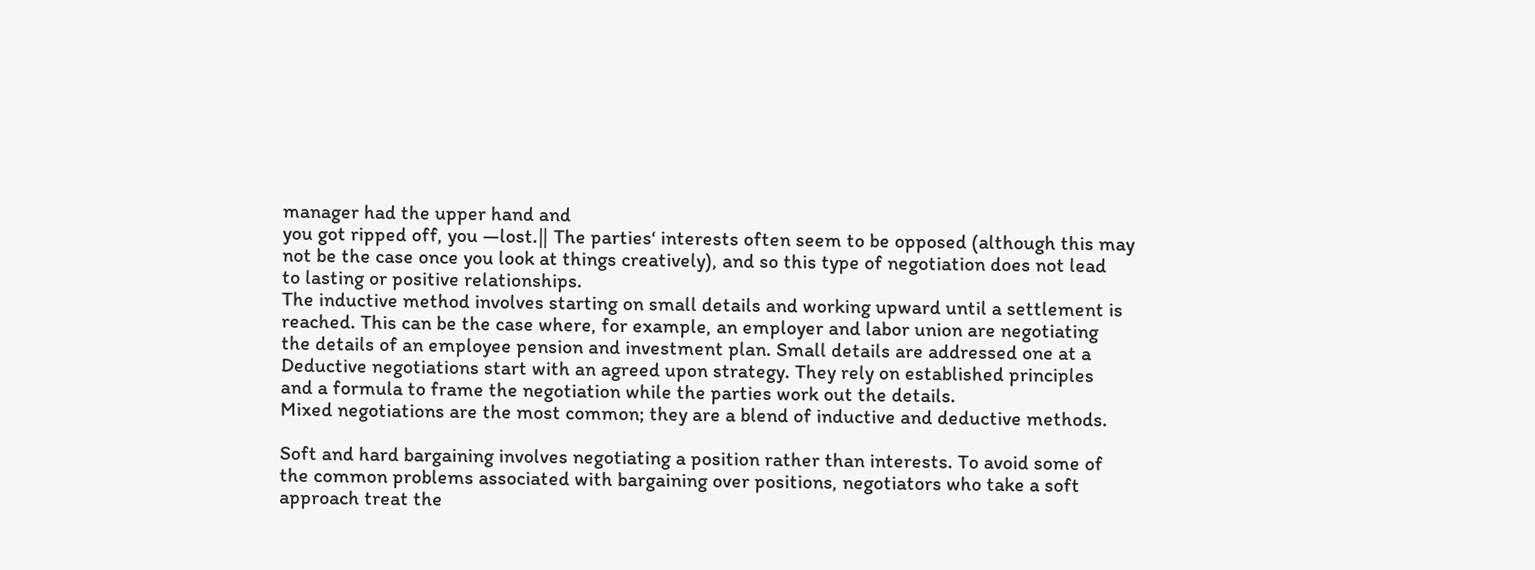manager had the upper hand and
you got ripped off, you ―lost.‖ The parties‘ interests often seem to be opposed (although this may
not be the case once you look at things creatively), and so this type of negotiation does not lead
to lasting or positive relationships.
The inductive method involves starting on small details and working upward until a settlement is
reached. This can be the case where, for example, an employer and labor union are negotiating
the details of an employee pension and investment plan. Small details are addressed one at a
Deductive negotiations start with an agreed upon strategy. They rely on established principles
and a formula to frame the negotiation while the parties work out the details.
Mixed negotiations are the most common; they are a blend of inductive and deductive methods.

Soft and hard bargaining involves negotiating a position rather than interests. To avoid some of
the common problems associated with bargaining over positions, negotiators who take a soft
approach treat the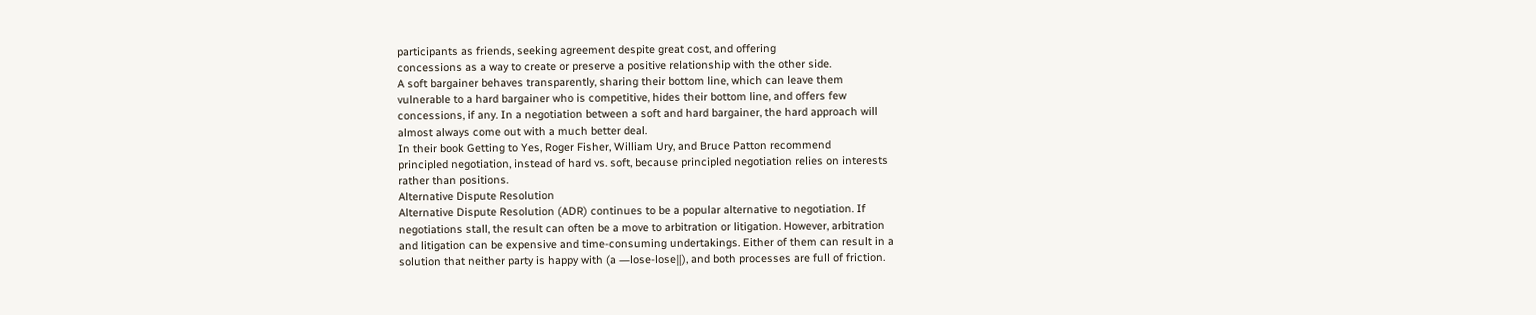participants as friends, seeking agreement despite great cost, and offering
concessions as a way to create or preserve a positive relationship with the other side.
A soft bargainer behaves transparently, sharing their bottom line, which can leave them
vulnerable to a hard bargainer who is competitive, hides their bottom line, and offers few
concessions, if any. In a negotiation between a soft and hard bargainer, the hard approach will
almost always come out with a much better deal.
In their book Getting to Yes, Roger Fisher, William Ury, and Bruce Patton recommend
principled negotiation, instead of hard vs. soft, because principled negotiation relies on interests
rather than positions.
Alternative Dispute Resolution
Alternative Dispute Resolution (ADR) continues to be a popular alternative to negotiation. If
negotiations stall, the result can often be a move to arbitration or litigation. However, arbitration
and litigation can be expensive and time-consuming undertakings. Either of them can result in a
solution that neither party is happy with (a ―lose-lose‖), and both processes are full of friction.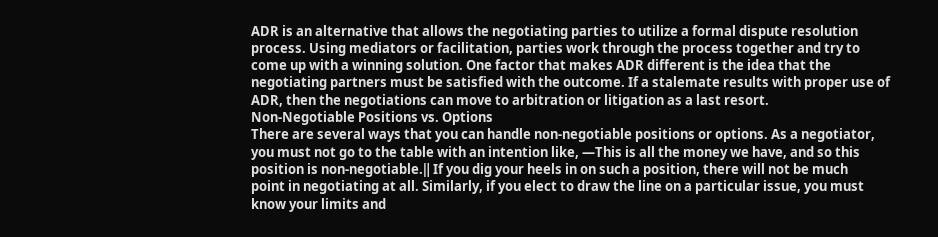ADR is an alternative that allows the negotiating parties to utilize a formal dispute resolution
process. Using mediators or facilitation, parties work through the process together and try to
come up with a winning solution. One factor that makes ADR different is the idea that the
negotiating partners must be satisfied with the outcome. If a stalemate results with proper use of
ADR, then the negotiations can move to arbitration or litigation as a last resort.
Non-Negotiable Positions vs. Options
There are several ways that you can handle non-negotiable positions or options. As a negotiator,
you must not go to the table with an intention like, ―This is all the money we have, and so this
position is non-negotiable.‖ If you dig your heels in on such a position, there will not be much
point in negotiating at all. Similarly, if you elect to draw the line on a particular issue, you must
know your limits and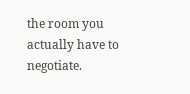the room you actually have to negotiate.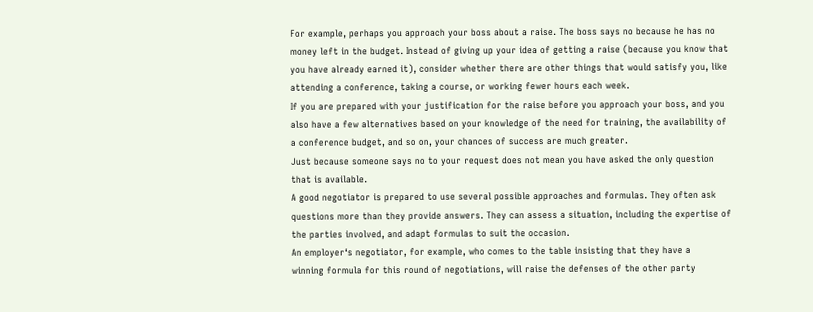For example, perhaps you approach your boss about a raise. The boss says no because he has no
money left in the budget. Instead of giving up your idea of getting a raise (because you know that
you have already earned it), consider whether there are other things that would satisfy you, like
attending a conference, taking a course, or working fewer hours each week.
If you are prepared with your justification for the raise before you approach your boss, and you
also have a few alternatives based on your knowledge of the need for training, the availability of
a conference budget, and so on, your chances of success are much greater.
Just because someone says no to your request does not mean you have asked the only question
that is available.
A good negotiator is prepared to use several possible approaches and formulas. They often ask
questions more than they provide answers. They can assess a situation, including the expertise of
the parties involved, and adapt formulas to suit the occasion.
An employer‘s negotiator, for example, who comes to the table insisting that they have a
winning formula for this round of negotiations, will raise the defenses of the other party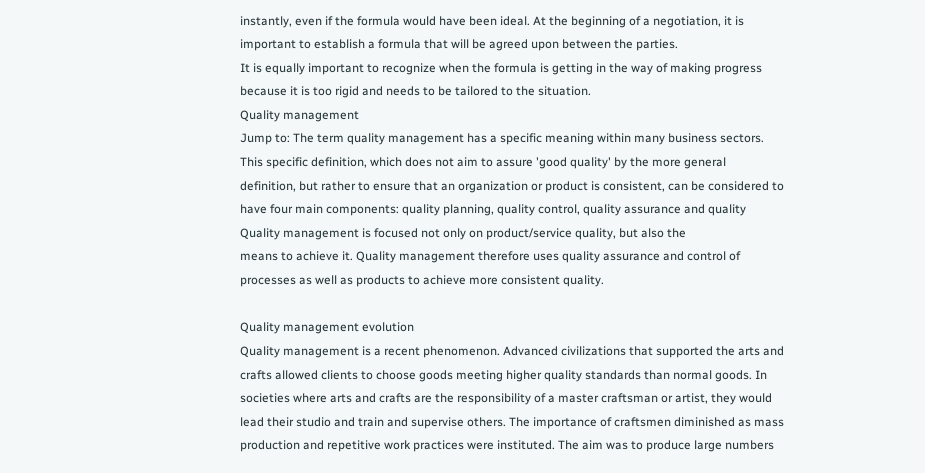instantly, even if the formula would have been ideal. At the beginning of a negotiation, it is
important to establish a formula that will be agreed upon between the parties.
It is equally important to recognize when the formula is getting in the way of making progress
because it is too rigid and needs to be tailored to the situation.
Quality management
Jump to: The term quality management has a specific meaning within many business sectors.
This specific definition, which does not aim to assure 'good quality' by the more general
definition, but rather to ensure that an organization or product is consistent, can be considered to
have four main components: quality planning, quality control, quality assurance and quality
Quality management is focused not only on product/service quality, but also the
means to achieve it. Quality management therefore uses quality assurance and control of
processes as well as products to achieve more consistent quality.

Quality management evolution
Quality management is a recent phenomenon. Advanced civilizations that supported the arts and
crafts allowed clients to choose goods meeting higher quality standards than normal goods. In
societies where arts and crafts are the responsibility of a master craftsman or artist, they would
lead their studio and train and supervise others. The importance of craftsmen diminished as mass
production and repetitive work practices were instituted. The aim was to produce large numbers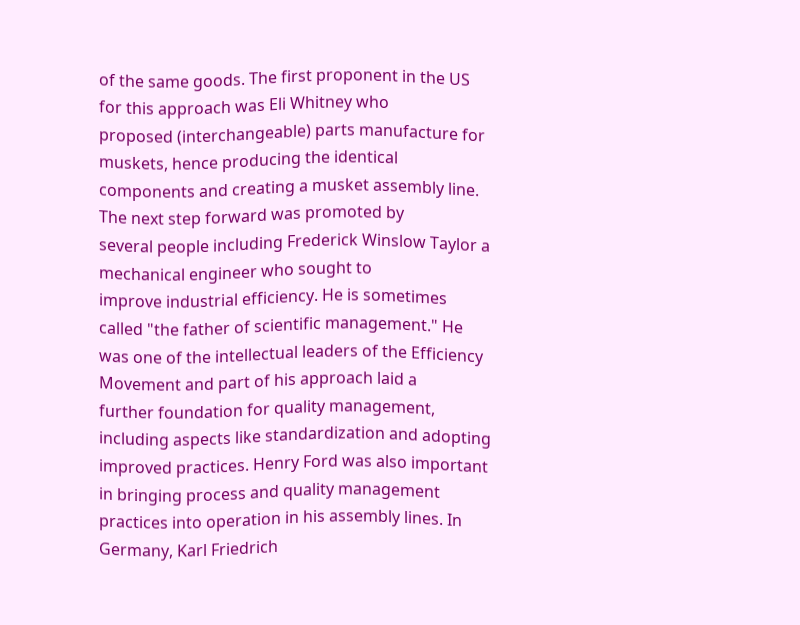of the same goods. The first proponent in the US for this approach was Eli Whitney who
proposed (interchangeable) parts manufacture for muskets, hence producing the identical
components and creating a musket assembly line. The next step forward was promoted by
several people including Frederick Winslow Taylor a mechanical engineer who sought to
improve industrial efficiency. He is sometimes called "the father of scientific management." He
was one of the intellectual leaders of the Efficiency Movement and part of his approach laid a
further foundation for quality management, including aspects like standardization and adopting
improved practices. Henry Ford was also important in bringing process and quality management
practices into operation in his assembly lines. In Germany, Karl Friedrich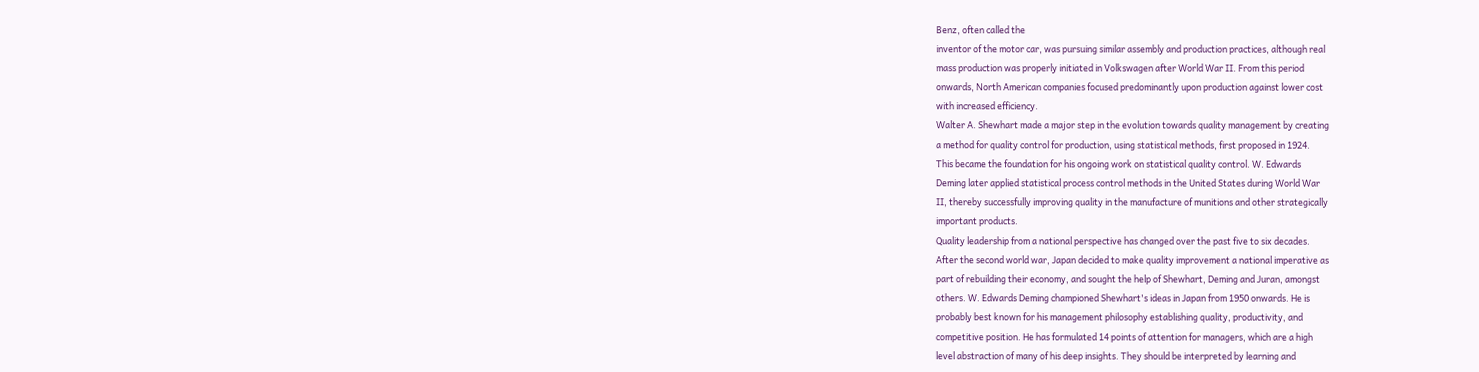Benz, often called the
inventor of the motor car, was pursuing similar assembly and production practices, although real
mass production was properly initiated in Volkswagen after World War II. From this period
onwards, North American companies focused predominantly upon production against lower cost
with increased efficiency.
Walter A. Shewhart made a major step in the evolution towards quality management by creating
a method for quality control for production, using statistical methods, first proposed in 1924.
This became the foundation for his ongoing work on statistical quality control. W. Edwards
Deming later applied statistical process control methods in the United States during World War
II, thereby successfully improving quality in the manufacture of munitions and other strategically
important products.
Quality leadership from a national perspective has changed over the past five to six decades.
After the second world war, Japan decided to make quality improvement a national imperative as
part of rebuilding their economy, and sought the help of Shewhart, Deming and Juran, amongst
others. W. Edwards Deming championed Shewhart's ideas in Japan from 1950 onwards. He is
probably best known for his management philosophy establishing quality, productivity, and
competitive position. He has formulated 14 points of attention for managers, which are a high
level abstraction of many of his deep insights. They should be interpreted by learning and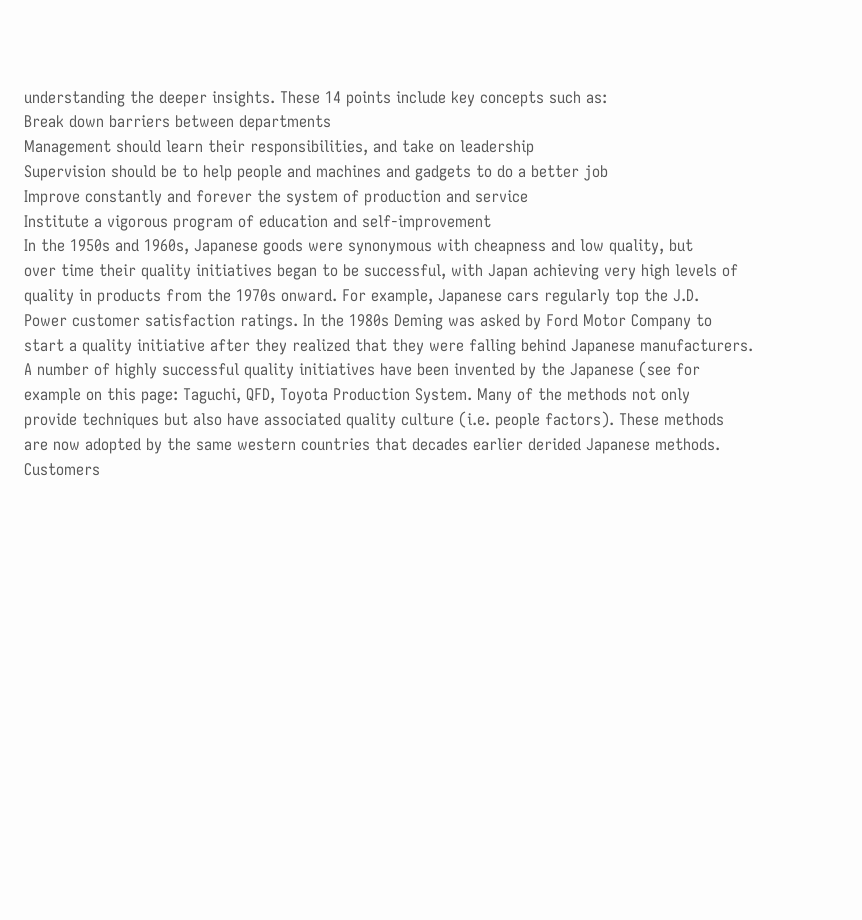understanding the deeper insights. These 14 points include key concepts such as:
Break down barriers between departments
Management should learn their responsibilities, and take on leadership
Supervision should be to help people and machines and gadgets to do a better job
Improve constantly and forever the system of production and service
Institute a vigorous program of education and self-improvement
In the 1950s and 1960s, Japanese goods were synonymous with cheapness and low quality, but
over time their quality initiatives began to be successful, with Japan achieving very high levels of
quality in products from the 1970s onward. For example, Japanese cars regularly top the J.D.
Power customer satisfaction ratings. In the 1980s Deming was asked by Ford Motor Company to
start a quality initiative after they realized that they were falling behind Japanese manufacturers.
A number of highly successful quality initiatives have been invented by the Japanese (see for
example on this page: Taguchi, QFD, Toyota Production System. Many of the methods not only
provide techniques but also have associated quality culture (i.e. people factors). These methods
are now adopted by the same western countries that decades earlier derided Japanese methods.
Customers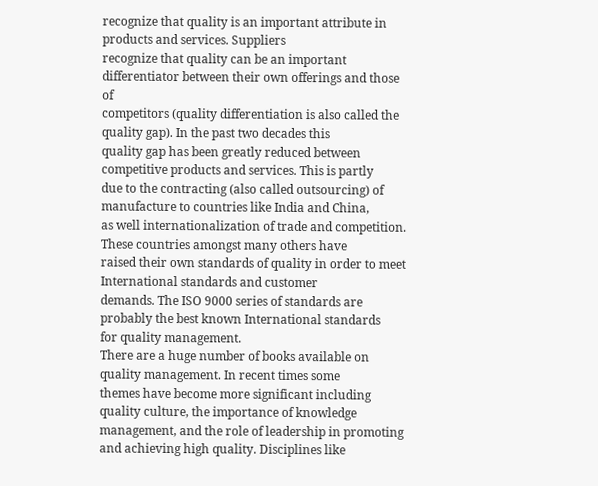recognize that quality is an important attribute in products and services. Suppliers
recognize that quality can be an important differentiator between their own offerings and those of
competitors (quality differentiation is also called the quality gap). In the past two decades this
quality gap has been greatly reduced between competitive products and services. This is partly
due to the contracting (also called outsourcing) of manufacture to countries like India and China,
as well internationalization of trade and competition. These countries amongst many others have
raised their own standards of quality in order to meet International standards and customer
demands. The ISO 9000 series of standards are probably the best known International standards
for quality management.
There are a huge number of books available on quality management. In recent times some
themes have become more significant including quality culture, the importance of knowledge
management, and the role of leadership in promoting and achieving high quality. Disciplines like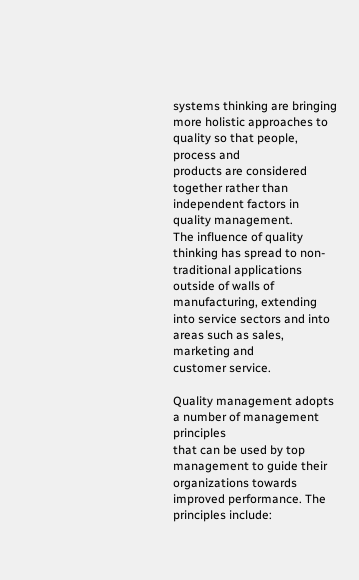systems thinking are bringing more holistic approaches to quality so that people, process and
products are considered together rather than independent factors in quality management.
The influence of quality thinking has spread to non-traditional applications outside of walls of
manufacturing, extending into service sectors and into areas such as sales, marketing and
customer service.

Quality management adopts a number of management principles
that can be used by top
management to guide their organizations towards improved performance. The principles include: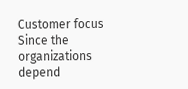Customer focus
Since the organizations depend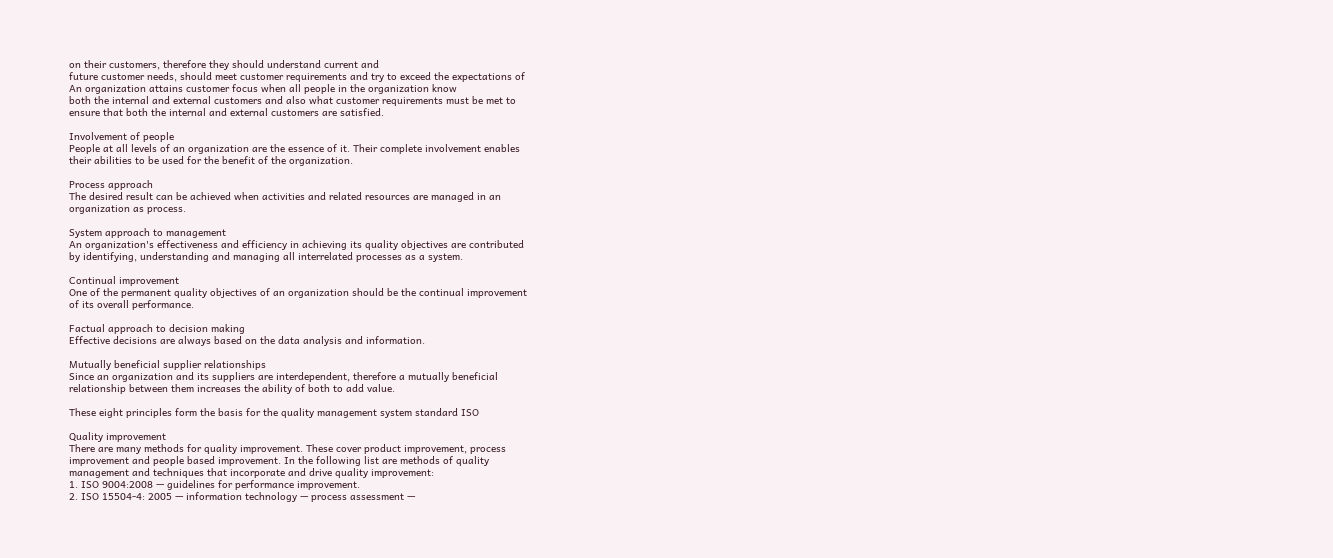on their customers, therefore they should understand current and
future customer needs, should meet customer requirements and try to exceed the expectations of
An organization attains customer focus when all people in the organization know
both the internal and external customers and also what customer requirements must be met to
ensure that both the internal and external customers are satisfied.

Involvement of people
People at all levels of an organization are the essence of it. Their complete involvement enables
their abilities to be used for the benefit of the organization.

Process approach
The desired result can be achieved when activities and related resources are managed in an
organization as process.

System approach to management
An organization's effectiveness and efficiency in achieving its quality objectives are contributed
by identifying, understanding and managing all interrelated processes as a system.

Continual improvement
One of the permanent quality objectives of an organization should be the continual improvement
of its overall performance.

Factual approach to decision making
Effective decisions are always based on the data analysis and information.

Mutually beneficial supplier relationships
Since an organization and its suppliers are interdependent, therefore a mutually beneficial
relationship between them increases the ability of both to add value.

These eight principles form the basis for the quality management system standard ISO

Quality improvement
There are many methods for quality improvement. These cover product improvement, process
improvement and people based improvement. In the following list are methods of quality
management and techniques that incorporate and drive quality improvement:
1. ISO 9004:2008 — guidelines for performance improvement.
2. ISO 15504-4: 2005 — information technology — process assessment —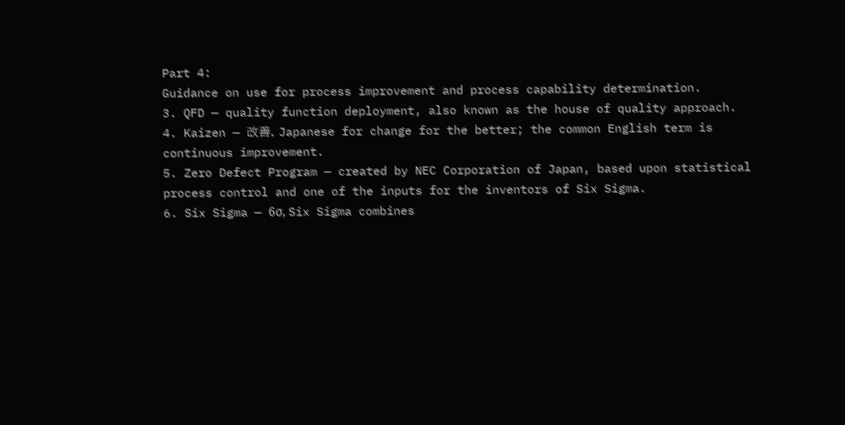Part 4:
Guidance on use for process improvement and process capability determination.
3. QFD — quality function deployment, also known as the house of quality approach.
4. Kaizen — 改善, Japanese for change for the better; the common English term is
continuous improvement.
5. Zero Defect Program — created by NEC Corporation of Japan, based upon statistical
process control and one of the inputs for the inventors of Six Sigma.
6. Six Sigma — 6σ, Six Sigma combines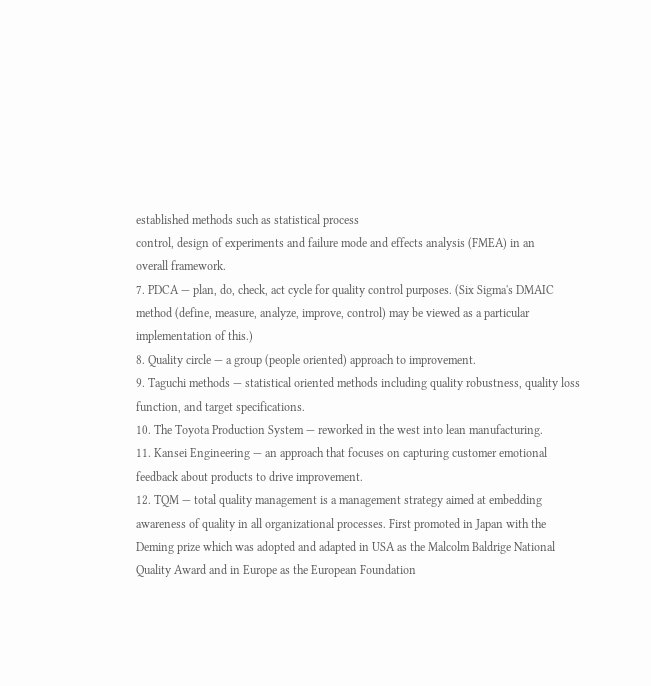established methods such as statistical process
control, design of experiments and failure mode and effects analysis (FMEA) in an
overall framework.
7. PDCA — plan, do, check, act cycle for quality control purposes. (Six Sigma's DMAIC
method (define, measure, analyze, improve, control) may be viewed as a particular
implementation of this.)
8. Quality circle — a group (people oriented) approach to improvement.
9. Taguchi methods — statistical oriented methods including quality robustness, quality loss
function, and target specifications.
10. The Toyota Production System — reworked in the west into lean manufacturing.
11. Kansei Engineering — an approach that focuses on capturing customer emotional
feedback about products to drive improvement.
12. TQM — total quality management is a management strategy aimed at embedding
awareness of quality in all organizational processes. First promoted in Japan with the
Deming prize which was adopted and adapted in USA as the Malcolm Baldrige National
Quality Award and in Europe as the European Foundation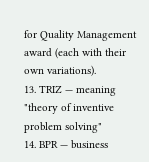for Quality Management
award (each with their own variations).
13. TRIZ — meaning "theory of inventive problem solving"
14. BPR — business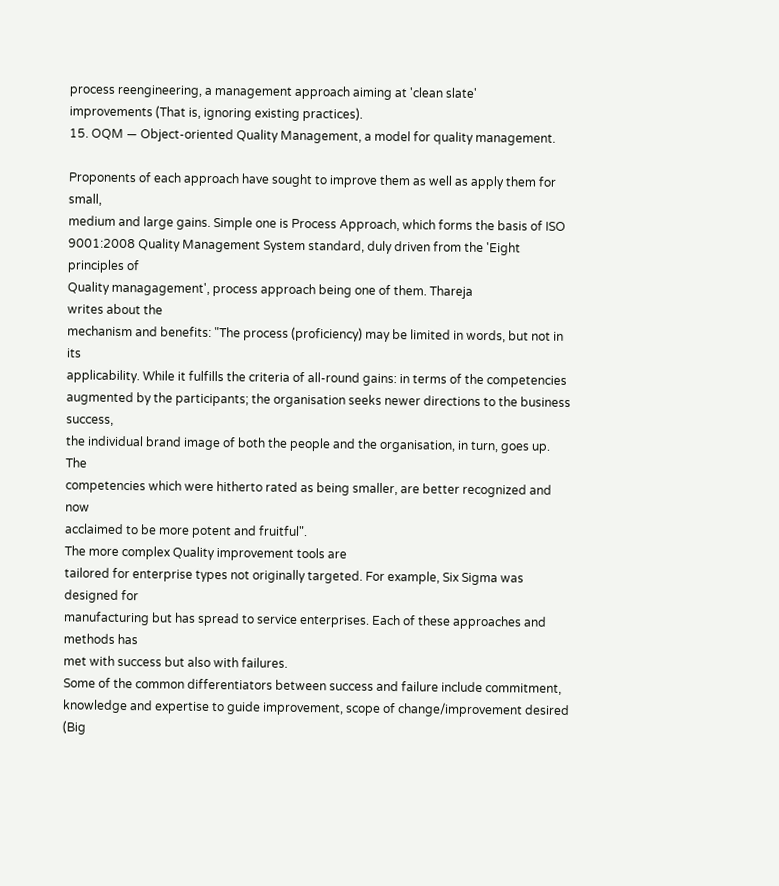process reengineering, a management approach aiming at 'clean slate'
improvements (That is, ignoring existing practices).
15. OQM — Object-oriented Quality Management, a model for quality management.

Proponents of each approach have sought to improve them as well as apply them for small,
medium and large gains. Simple one is Process Approach, which forms the basis of ISO
9001:2008 Quality Management System standard, duly driven from the 'Eight principles of
Quality managagement', process approach being one of them. Thareja
writes about the
mechanism and benefits: "The process (proficiency) may be limited in words, but not in its
applicability. While it fulfills the criteria of all-round gains: in terms of the competencies
augmented by the participants; the organisation seeks newer directions to the business success,
the individual brand image of both the people and the organisation, in turn, goes up. The
competencies which were hitherto rated as being smaller, are better recognized and now
acclaimed to be more potent and fruitful".
The more complex Quality improvement tools are
tailored for enterprise types not originally targeted. For example, Six Sigma was designed for
manufacturing but has spread to service enterprises. Each of these approaches and methods has
met with success but also with failures.
Some of the common differentiators between success and failure include commitment,
knowledge and expertise to guide improvement, scope of change/improvement desired (Big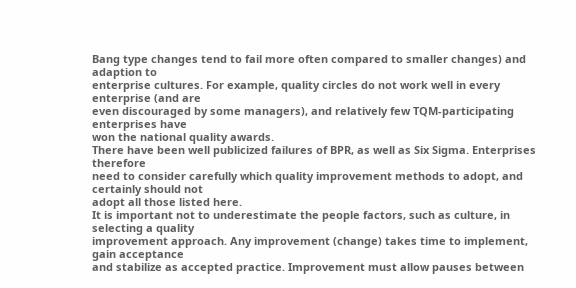Bang type changes tend to fail more often compared to smaller changes) and adaption to
enterprise cultures. For example, quality circles do not work well in every enterprise (and are
even discouraged by some managers), and relatively few TQM-participating enterprises have
won the national quality awards.
There have been well publicized failures of BPR, as well as Six Sigma. Enterprises therefore
need to consider carefully which quality improvement methods to adopt, and certainly should not
adopt all those listed here.
It is important not to underestimate the people factors, such as culture, in selecting a quality
improvement approach. Any improvement (change) takes time to implement, gain acceptance
and stabilize as accepted practice. Improvement must allow pauses between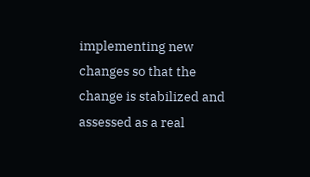implementing new
changes so that the change is stabilized and assessed as a real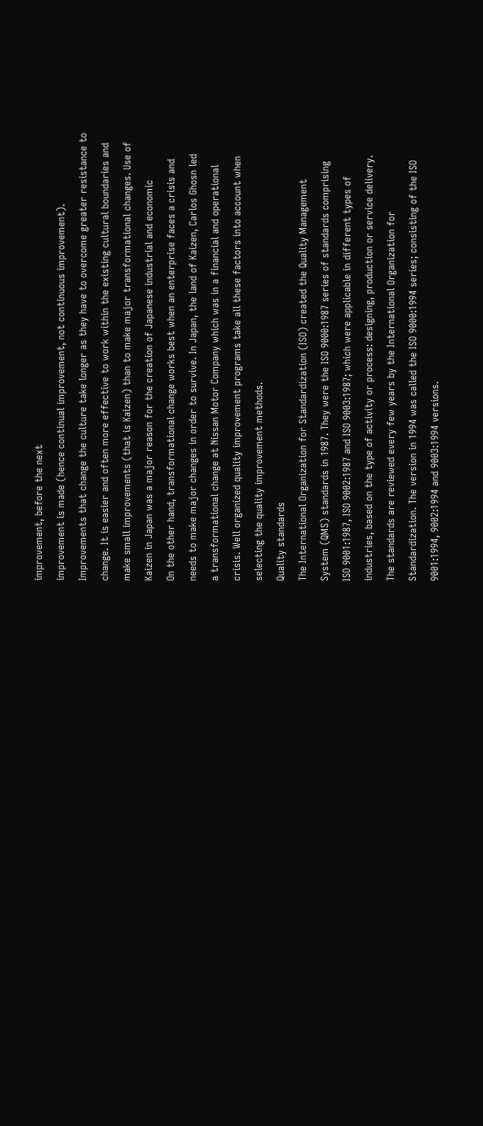improvement, before the next
improvement is made (hence continual improvement, not continuous improvement).
Improvements that change the culture take longer as they have to overcome greater resistance to
change. It is easier and often more effective to work within the existing cultural boundaries and
make small improvements (that is Kaizen) than to make major transformational changes. Use of
Kaizen in Japan was a major reason for the creation of Japanese industrial and economic
On the other hand, transformational change works best when an enterprise faces a crisis and
needs to make major changes in order to survive. In Japan, the land of Kaizen, Carlos Ghosn led
a transformational change at Nissan Motor Company which was in a financial and operational
crisis. Well organized quality improvement programs take all these factors into account when
selecting the quality improvement methods.
Quality standards
The International Organization for Standardization (ISO) created the Quality Management
System (QMS) standards in 1987. They were the ISO 9000:1987 series of standards comprising
ISO 9001:1987, ISO 9002:1987 and ISO 9003:1987; which were applicable in different types of
industries, based on the type of activity or process: designing, production or service delivery.
The standards are reviewed every few years by the International Organization for
Standardization. The version in 1994 was called the ISO 9000:1994 series; consisting of the ISO
9001:1994, 9002:1994 and 9003:1994 versions.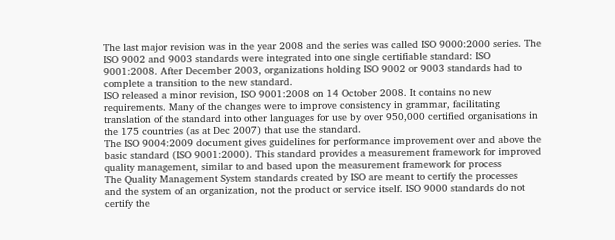The last major revision was in the year 2008 and the series was called ISO 9000:2000 series. The
ISO 9002 and 9003 standards were integrated into one single certifiable standard: ISO
9001:2008. After December 2003, organizations holding ISO 9002 or 9003 standards had to
complete a transition to the new standard.
ISO released a minor revision, ISO 9001:2008 on 14 October 2008. It contains no new
requirements. Many of the changes were to improve consistency in grammar, facilitating
translation of the standard into other languages for use by over 950,000 certified organisations in
the 175 countries (as at Dec 2007) that use the standard.
The ISO 9004:2009 document gives guidelines for performance improvement over and above the
basic standard (ISO 9001:2000). This standard provides a measurement framework for improved
quality management, similar to and based upon the measurement framework for process
The Quality Management System standards created by ISO are meant to certify the processes
and the system of an organization, not the product or service itself. ISO 9000 standards do not
certify the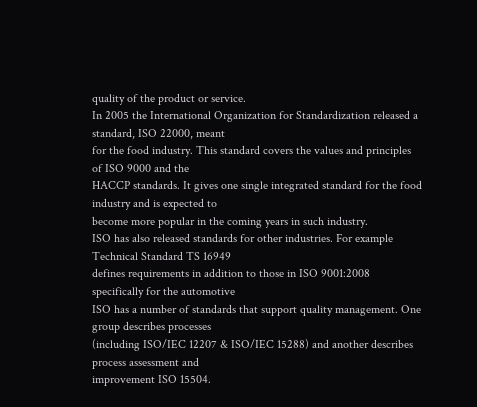quality of the product or service.
In 2005 the International Organization for Standardization released a standard, ISO 22000, meant
for the food industry. This standard covers the values and principles of ISO 9000 and the
HACCP standards. It gives one single integrated standard for the food industry and is expected to
become more popular in the coming years in such industry.
ISO has also released standards for other industries. For example Technical Standard TS 16949
defines requirements in addition to those in ISO 9001:2008 specifically for the automotive
ISO has a number of standards that support quality management. One group describes processes
(including ISO/IEC 12207 & ISO/IEC 15288) and another describes process assessment and
improvement ISO 15504.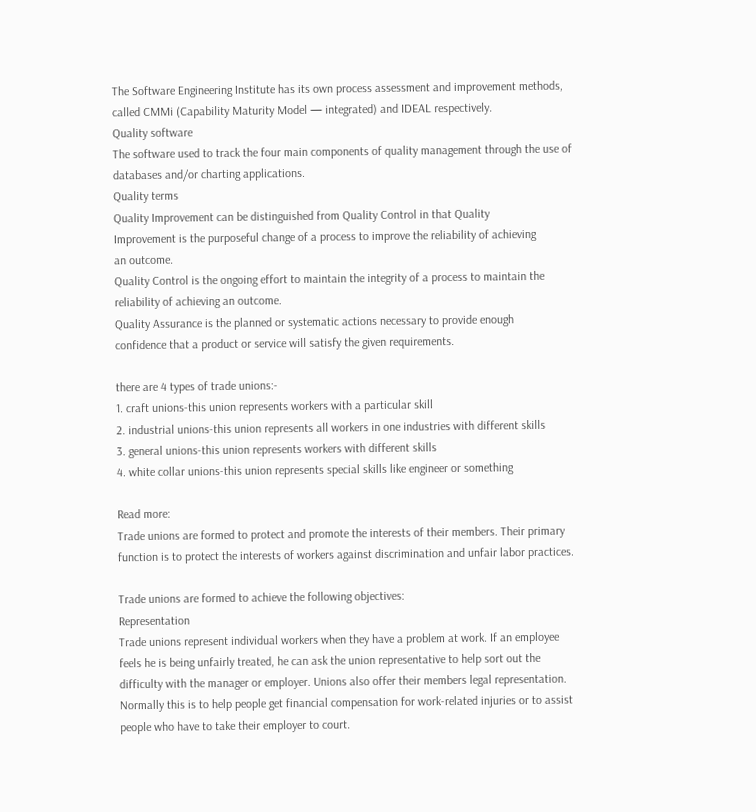The Software Engineering Institute has its own process assessment and improvement methods,
called CMMi (Capability Maturity Model — integrated) and IDEAL respectively.
Quality software
The software used to track the four main components of quality management through the use of
databases and/or charting applications.
Quality terms
Quality Improvement can be distinguished from Quality Control in that Quality
Improvement is the purposeful change of a process to improve the reliability of achieving
an outcome.
Quality Control is the ongoing effort to maintain the integrity of a process to maintain the
reliability of achieving an outcome.
Quality Assurance is the planned or systematic actions necessary to provide enough
confidence that a product or service will satisfy the given requirements.

there are 4 types of trade unions:-
1. craft unions-this union represents workers with a particular skill
2. industrial unions-this union represents all workers in one industries with different skills
3. general unions-this union represents workers with different skills
4. white collar unions-this union represents special skills like engineer or something

Read more:
Trade unions are formed to protect and promote the interests of their members. Their primary
function is to protect the interests of workers against discrimination and unfair labor practices.

Trade unions are formed to achieve the following objectives:
Representation
Trade unions represent individual workers when they have a problem at work. If an employee
feels he is being unfairly treated, he can ask the union representative to help sort out the
difficulty with the manager or employer. Unions also offer their members legal representation.
Normally this is to help people get financial compensation for work-related injuries or to assist
people who have to take their employer to court.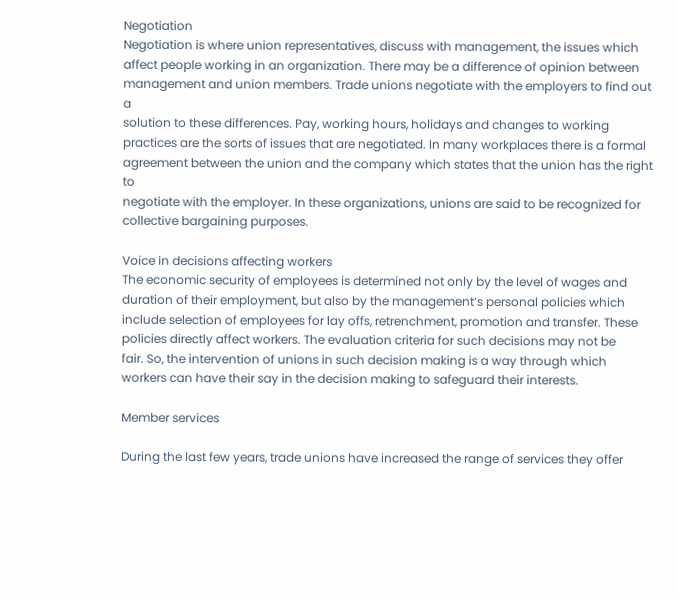Negotiation
Negotiation is where union representatives, discuss with management, the issues which
affect people working in an organization. There may be a difference of opinion between
management and union members. Trade unions negotiate with the employers to find out a
solution to these differences. Pay, working hours, holidays and changes to working
practices are the sorts of issues that are negotiated. In many workplaces there is a formal
agreement between the union and the company which states that the union has the right to
negotiate with the employer. In these organizations, unions are said to be recognized for
collective bargaining purposes.

Voice in decisions affecting workers
The economic security of employees is determined not only by the level of wages and
duration of their employment, but also by the management‘s personal policies which
include selection of employees for lay offs, retrenchment, promotion and transfer. These
policies directly affect workers. The evaluation criteria for such decisions may not be
fair. So, the intervention of unions in such decision making is a way through which
workers can have their say in the decision making to safeguard their interests.

Member services

During the last few years, trade unions have increased the range of services they offer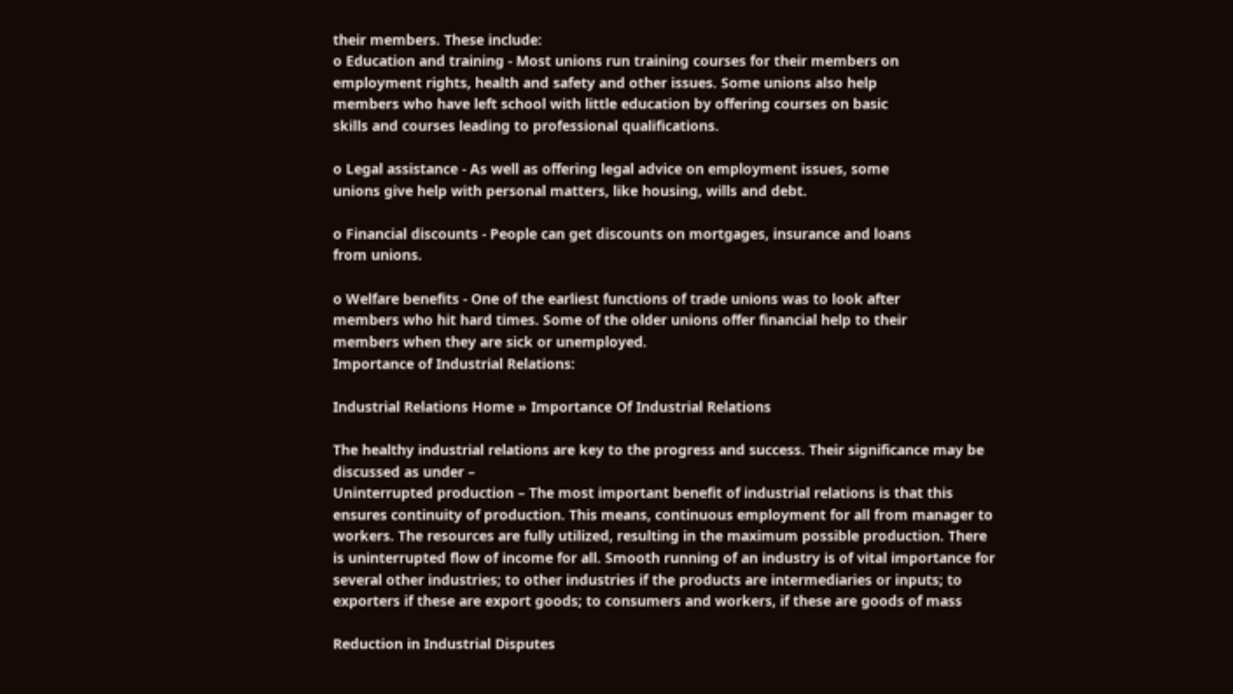their members. These include:
o Education and training - Most unions run training courses for their members on
employment rights, health and safety and other issues. Some unions also help
members who have left school with little education by offering courses on basic
skills and courses leading to professional qualifications.

o Legal assistance - As well as offering legal advice on employment issues, some
unions give help with personal matters, like housing, wills and debt.

o Financial discounts - People can get discounts on mortgages, insurance and loans
from unions.

o Welfare benefits - One of the earliest functions of trade unions was to look after
members who hit hard times. Some of the older unions offer financial help to their
members when they are sick or unemployed.
Importance of Industrial Relations:

Industrial Relations Home » Importance Of Industrial Relations

The healthy industrial relations are key to the progress and success. Their significance may be
discussed as under –
Uninterrupted production – The most important benefit of industrial relations is that this
ensures continuity of production. This means, continuous employment for all from manager to
workers. The resources are fully utilized, resulting in the maximum possible production. There
is uninterrupted flow of income for all. Smooth running of an industry is of vital importance for
several other industries; to other industries if the products are intermediaries or inputs; to
exporters if these are export goods; to consumers and workers, if these are goods of mass

Reduction in Industrial Disputes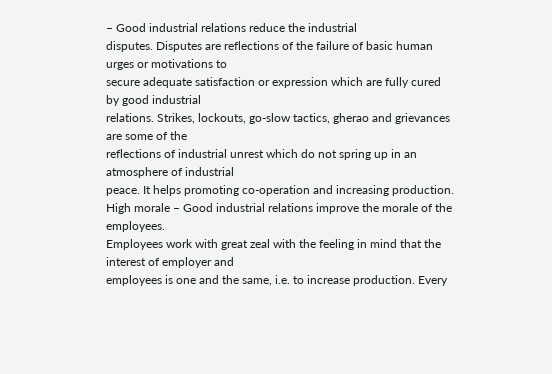– Good industrial relations reduce the industrial
disputes. Disputes are reflections of the failure of basic human urges or motivations to
secure adequate satisfaction or expression which are fully cured by good industrial
relations. Strikes, lockouts, go-slow tactics, gherao and grievances are some of the
reflections of industrial unrest which do not spring up in an atmosphere of industrial
peace. It helps promoting co-operation and increasing production.
High morale – Good industrial relations improve the morale of the employees.
Employees work with great zeal with the feeling in mind that the interest of employer and
employees is one and the same, i.e. to increase production. Every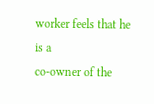worker feels that he is a
co-owner of the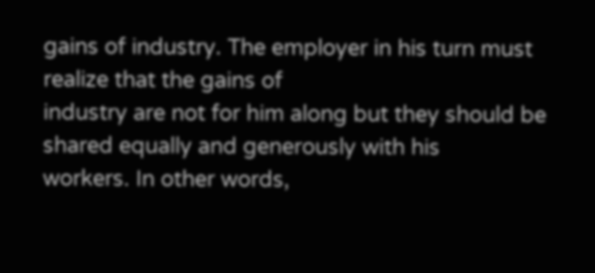gains of industry. The employer in his turn must realize that the gains of
industry are not for him along but they should be shared equally and generously with his
workers. In other words,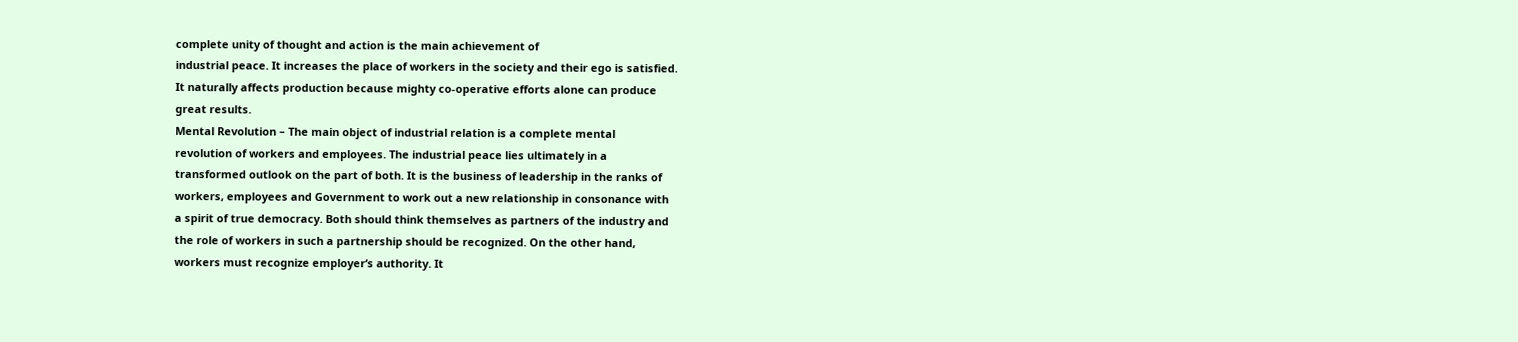complete unity of thought and action is the main achievement of
industrial peace. It increases the place of workers in the society and their ego is satisfied.
It naturally affects production because mighty co-operative efforts alone can produce
great results.
Mental Revolution – The main object of industrial relation is a complete mental
revolution of workers and employees. The industrial peace lies ultimately in a
transformed outlook on the part of both. It is the business of leadership in the ranks of
workers, employees and Government to work out a new relationship in consonance with
a spirit of true democracy. Both should think themselves as partners of the industry and
the role of workers in such a partnership should be recognized. On the other hand,
workers must recognize employer‘s authority. It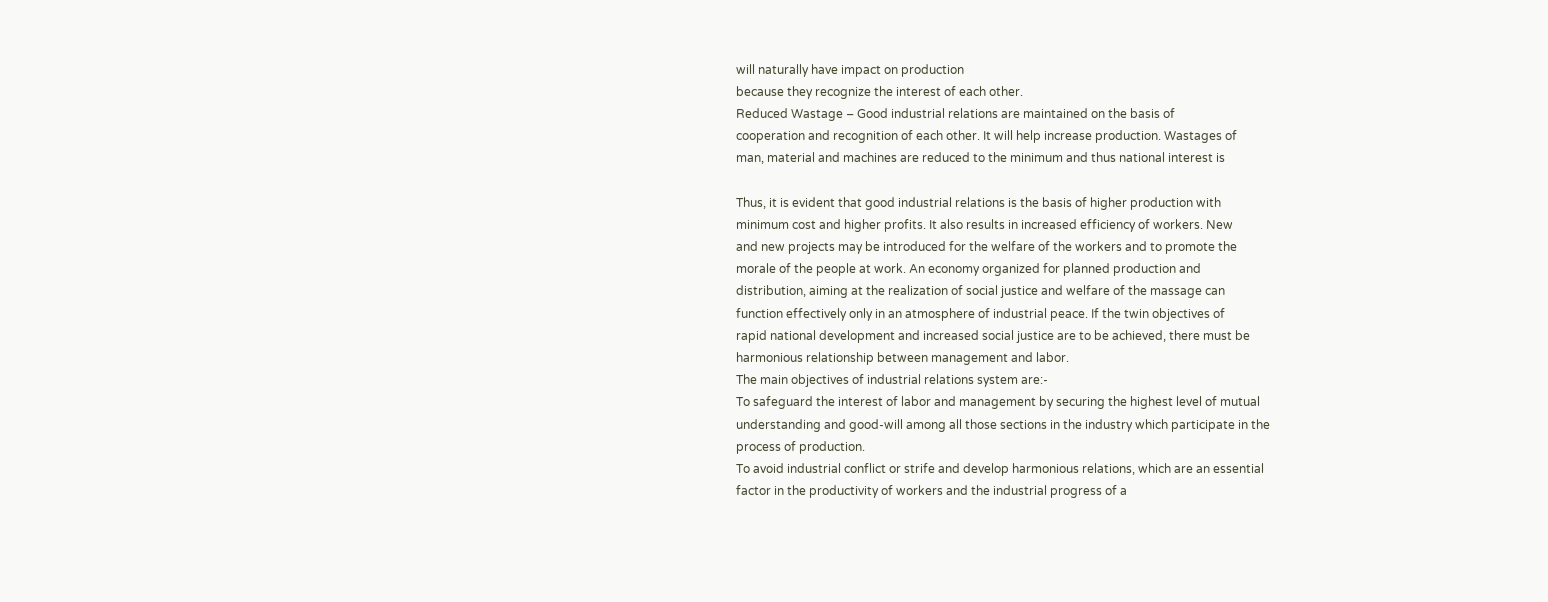will naturally have impact on production
because they recognize the interest of each other.
Reduced Wastage – Good industrial relations are maintained on the basis of
cooperation and recognition of each other. It will help increase production. Wastages of
man, material and machines are reduced to the minimum and thus national interest is

Thus, it is evident that good industrial relations is the basis of higher production with
minimum cost and higher profits. It also results in increased efficiency of workers. New
and new projects may be introduced for the welfare of the workers and to promote the
morale of the people at work. An economy organized for planned production and
distribution, aiming at the realization of social justice and welfare of the massage can
function effectively only in an atmosphere of industrial peace. If the twin objectives of
rapid national development and increased social justice are to be achieved, there must be
harmonious relationship between management and labor.
The main objectives of industrial relations system are:-
To safeguard the interest of labor and management by securing the highest level of mutual
understanding and good-will among all those sections in the industry which participate in the
process of production.
To avoid industrial conflict or strife and develop harmonious relations, which are an essential
factor in the productivity of workers and the industrial progress of a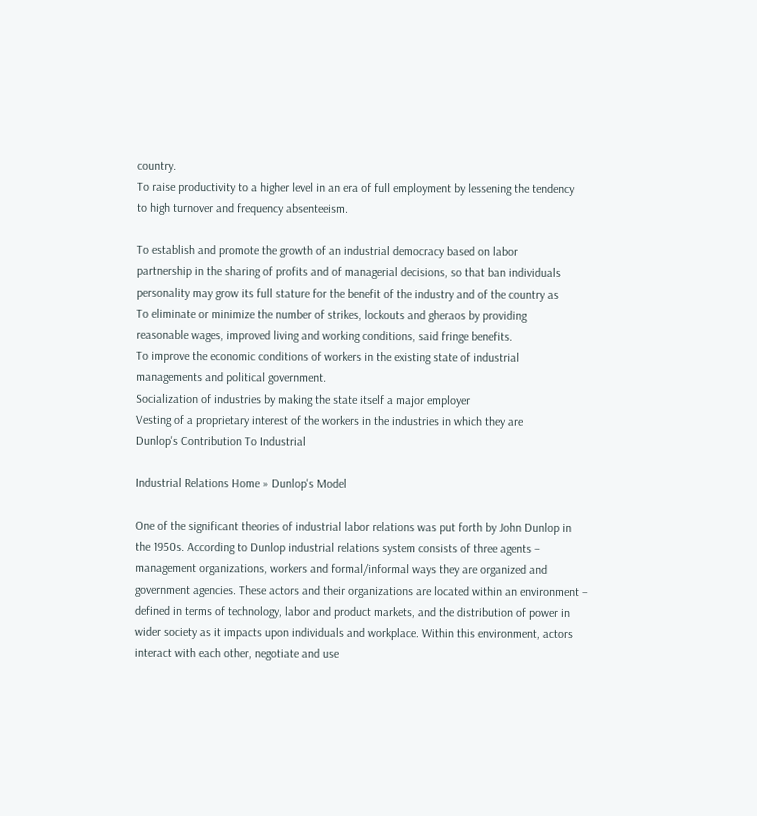country.
To raise productivity to a higher level in an era of full employment by lessening the tendency
to high turnover and frequency absenteeism.

To establish and promote the growth of an industrial democracy based on labor
partnership in the sharing of profits and of managerial decisions, so that ban individuals
personality may grow its full stature for the benefit of the industry and of the country as
To eliminate or minimize the number of strikes, lockouts and gheraos by providing
reasonable wages, improved living and working conditions, said fringe benefits.
To improve the economic conditions of workers in the existing state of industrial
managements and political government.
Socialization of industries by making the state itself a major employer
Vesting of a proprietary interest of the workers in the industries in which they are
Dunlop's Contribution To Industrial

Industrial Relations Home » Dunlop's Model

One of the significant theories of industrial labor relations was put forth by John Dunlop in
the 1950s. According to Dunlop industrial relations system consists of three agents –
management organizations, workers and formal/informal ways they are organized and
government agencies. These actors and their organizations are located within an environment –
defined in terms of technology, labor and product markets, and the distribution of power in
wider society as it impacts upon individuals and workplace. Within this environment, actors
interact with each other, negotiate and use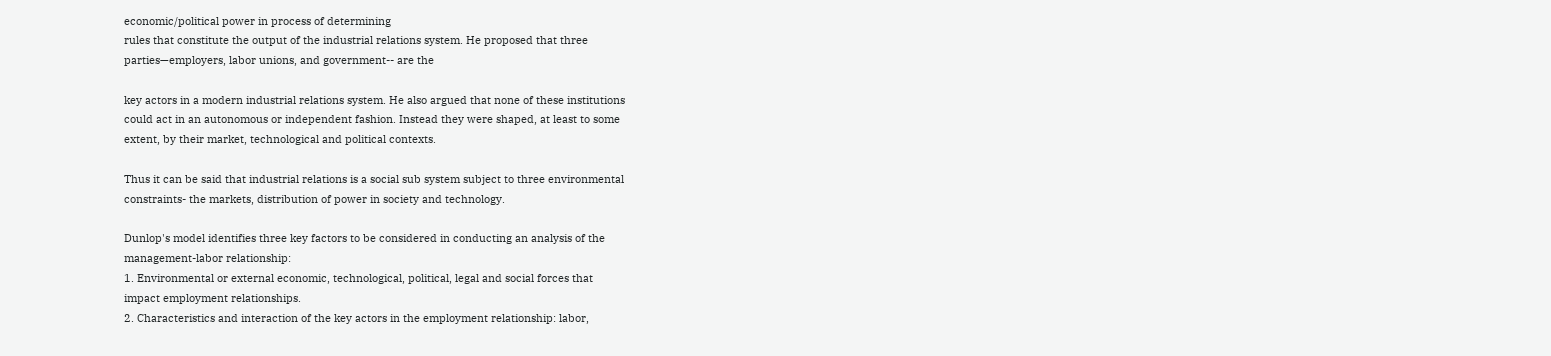economic/political power in process of determining
rules that constitute the output of the industrial relations system. He proposed that three
parties—employers, labor unions, and government-- are the

key actors in a modern industrial relations system. He also argued that none of these institutions
could act in an autonomous or independent fashion. Instead they were shaped, at least to some
extent, by their market, technological and political contexts.

Thus it can be said that industrial relations is a social sub system subject to three environmental
constraints- the markets, distribution of power in society and technology.

Dunlop's model identifies three key factors to be considered in conducting an analysis of the
management-labor relationship:
1. Environmental or external economic, technological, political, legal and social forces that
impact employment relationships.
2. Characteristics and interaction of the key actors in the employment relationship: labor,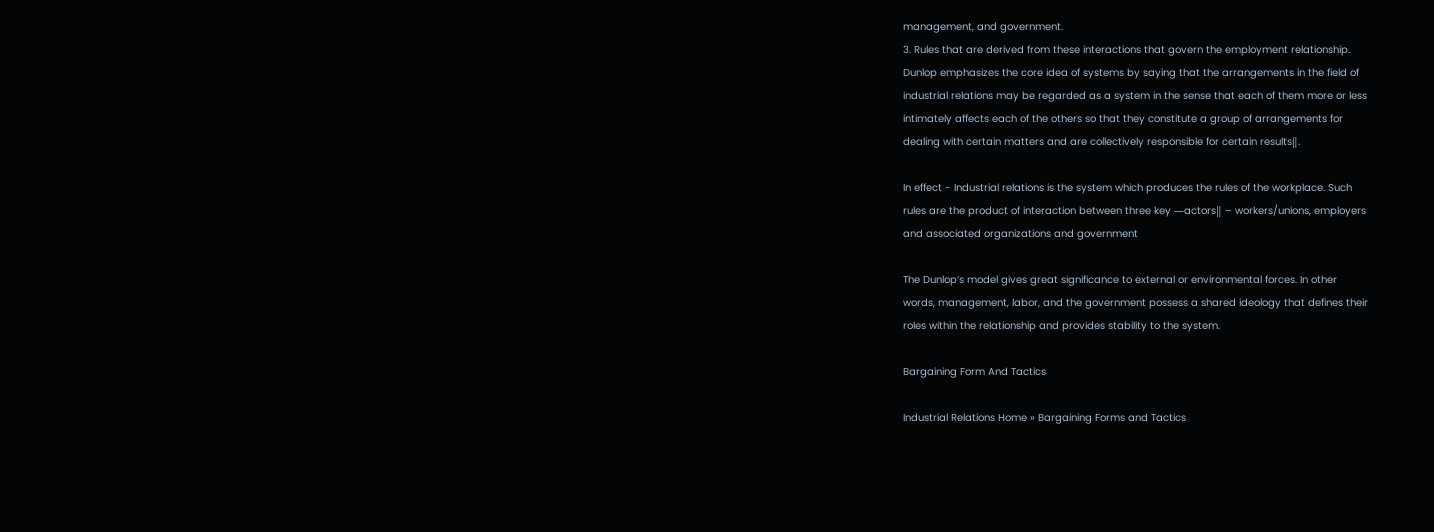management, and government.
3. Rules that are derived from these interactions that govern the employment relationship.
Dunlop emphasizes the core idea of systems by saying that the arrangements in the field of
industrial relations may be regarded as a system in the sense that each of them more or less
intimately affects each of the others so that they constitute a group of arrangements for
dealing with certain matters and are collectively responsible for certain results‖.

In effect - Industrial relations is the system which produces the rules of the workplace. Such
rules are the product of interaction between three key ―actors‖ – workers/unions, employers
and associated organizations and government

The Dunlop‘s model gives great significance to external or environmental forces. In other
words, management, labor, and the government possess a shared ideology that defines their
roles within the relationship and provides stability to the system.

Bargaining Form And Tactics

Industrial Relations Home » Bargaining Forms and Tactics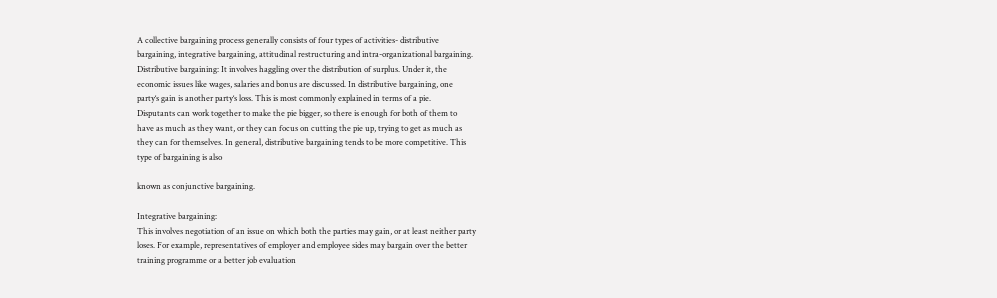A collective bargaining process generally consists of four types of activities- distributive
bargaining, integrative bargaining, attitudinal restructuring and intra-organizational bargaining.
Distributive bargaining: It involves haggling over the distribution of surplus. Under it, the
economic issues like wages, salaries and bonus are discussed. In distributive bargaining, one
party‘s gain is another party‘s loss. This is most commonly explained in terms of a pie.
Disputants can work together to make the pie bigger, so there is enough for both of them to
have as much as they want, or they can focus on cutting the pie up, trying to get as much as
they can for themselves. In general, distributive bargaining tends to be more competitive. This
type of bargaining is also

known as conjunctive bargaining.

Integrative bargaining:
This involves negotiation of an issue on which both the parties may gain, or at least neither party
loses. For example, representatives of employer and employee sides may bargain over the better
training programme or a better job evaluation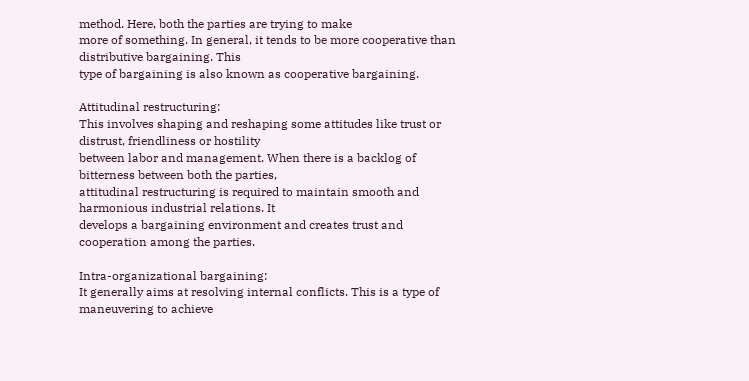method. Here, both the parties are trying to make
more of something. In general, it tends to be more cooperative than distributive bargaining. This
type of bargaining is also known as cooperative bargaining.

Attitudinal restructuring:
This involves shaping and reshaping some attitudes like trust or distrust, friendliness or hostility
between labor and management. When there is a backlog of bitterness between both the parties,
attitudinal restructuring is required to maintain smooth and harmonious industrial relations. It
develops a bargaining environment and creates trust and cooperation among the parties.

Intra-organizational bargaining:
It generally aims at resolving internal conflicts. This is a type of maneuvering to achieve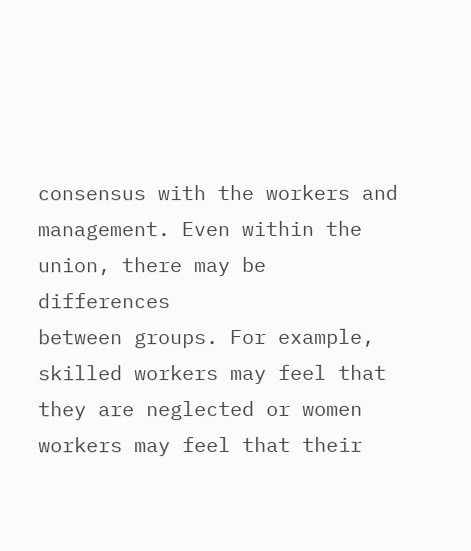consensus with the workers and management. Even within the union, there may be differences
between groups. For example, skilled workers may feel that they are neglected or women
workers may feel that their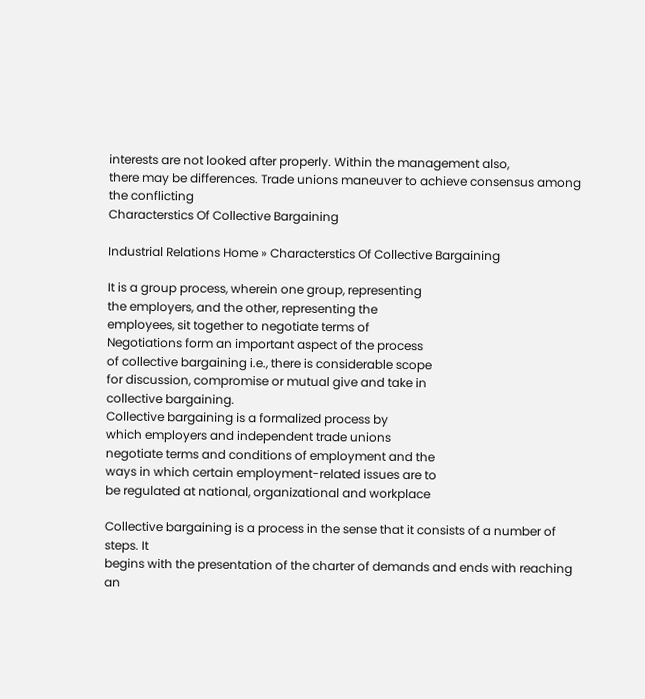interests are not looked after properly. Within the management also,
there may be differences. Trade unions maneuver to achieve consensus among the conflicting
Characterstics Of Collective Bargaining

Industrial Relations Home » Characterstics Of Collective Bargaining

It is a group process, wherein one group, representing
the employers, and the other, representing the
employees, sit together to negotiate terms of
Negotiations form an important aspect of the process
of collective bargaining i.e., there is considerable scope
for discussion, compromise or mutual give and take in
collective bargaining.
Collective bargaining is a formalized process by
which employers and independent trade unions
negotiate terms and conditions of employment and the
ways in which certain employment-related issues are to
be regulated at national, organizational and workplace

Collective bargaining is a process in the sense that it consists of a number of steps. It
begins with the presentation of the charter of demands and ends with reaching an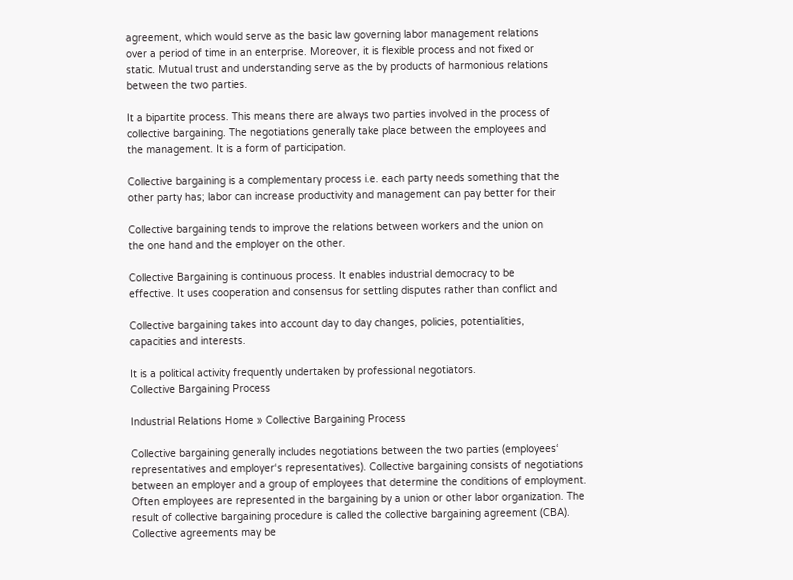agreement, which would serve as the basic law governing labor management relations
over a period of time in an enterprise. Moreover, it is flexible process and not fixed or
static. Mutual trust and understanding serve as the by products of harmonious relations
between the two parties.

It a bipartite process. This means there are always two parties involved in the process of
collective bargaining. The negotiations generally take place between the employees and
the management. It is a form of participation.

Collective bargaining is a complementary process i.e. each party needs something that the
other party has; labor can increase productivity and management can pay better for their

Collective bargaining tends to improve the relations between workers and the union on
the one hand and the employer on the other.

Collective Bargaining is continuous process. It enables industrial democracy to be
effective. It uses cooperation and consensus for settling disputes rather than conflict and

Collective bargaining takes into account day to day changes, policies, potentialities,
capacities and interests.

It is a political activity frequently undertaken by professional negotiators.
Collective Bargaining Process

Industrial Relations Home » Collective Bargaining Process

Collective bargaining generally includes negotiations between the two parties (employees‘
representatives and employer‘s representatives). Collective bargaining consists of negotiations
between an employer and a group of employees that determine the conditions of employment.
Often employees are represented in the bargaining by a union or other labor organization. The
result of collective bargaining procedure is called the collective bargaining agreement (CBA).
Collective agreements may be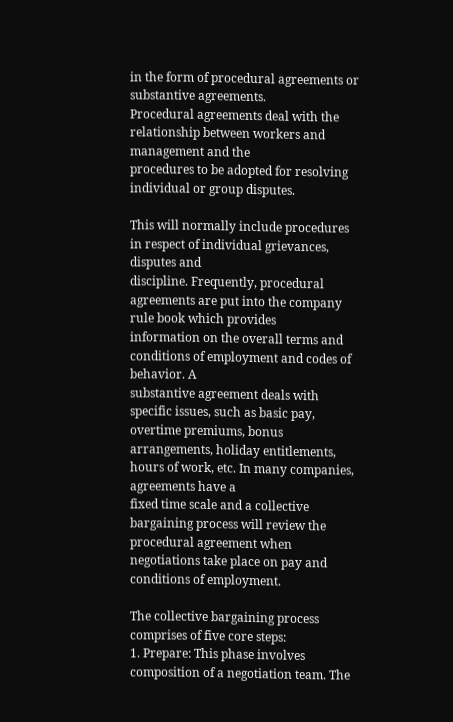in the form of procedural agreements or substantive agreements.
Procedural agreements deal with the relationship between workers and management and the
procedures to be adopted for resolving individual or group disputes.

This will normally include procedures in respect of individual grievances, disputes and
discipline. Frequently, procedural agreements are put into the company rule book which provides
information on the overall terms and conditions of employment and codes of behavior. A
substantive agreement deals with specific issues, such as basic pay, overtime premiums, bonus
arrangements, holiday entitlements, hours of work, etc. In many companies, agreements have a
fixed time scale and a collective bargaining process will review the procedural agreement when
negotiations take place on pay and conditions of employment.

The collective bargaining process comprises of five core steps:
1. Prepare: This phase involves composition of a negotiation team. The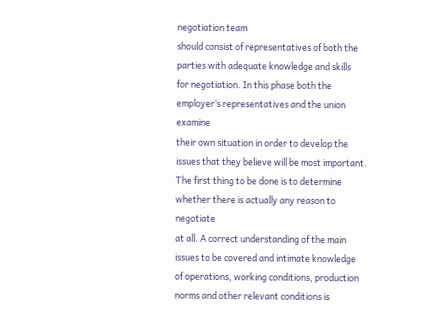negotiation team
should consist of representatives of both the parties with adequate knowledge and skills
for negotiation. In this phase both the employer‘s representatives and the union examine
their own situation in order to develop the issues that they believe will be most important.
The first thing to be done is to determine whether there is actually any reason to negotiate
at all. A correct understanding of the main issues to be covered and intimate knowledge
of operations, working conditions, production norms and other relevant conditions is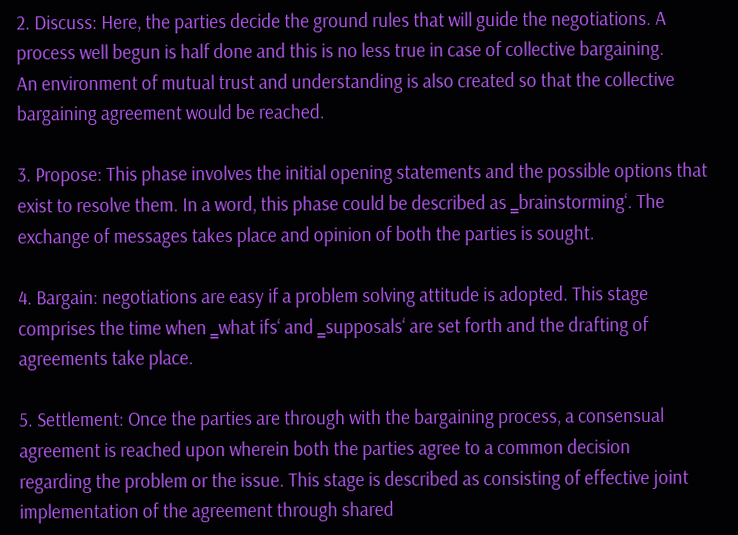2. Discuss: Here, the parties decide the ground rules that will guide the negotiations. A
process well begun is half done and this is no less true in case of collective bargaining.
An environment of mutual trust and understanding is also created so that the collective
bargaining agreement would be reached.

3. Propose: This phase involves the initial opening statements and the possible options that
exist to resolve them. In a word, this phase could be described as ‗brainstorming‘. The
exchange of messages takes place and opinion of both the parties is sought.

4. Bargain: negotiations are easy if a problem solving attitude is adopted. This stage
comprises the time when ‗what ifs‘ and ‗supposals‘ are set forth and the drafting of
agreements take place.

5. Settlement: Once the parties are through with the bargaining process, a consensual
agreement is reached upon wherein both the parties agree to a common decision
regarding the problem or the issue. This stage is described as consisting of effective joint
implementation of the agreement through shared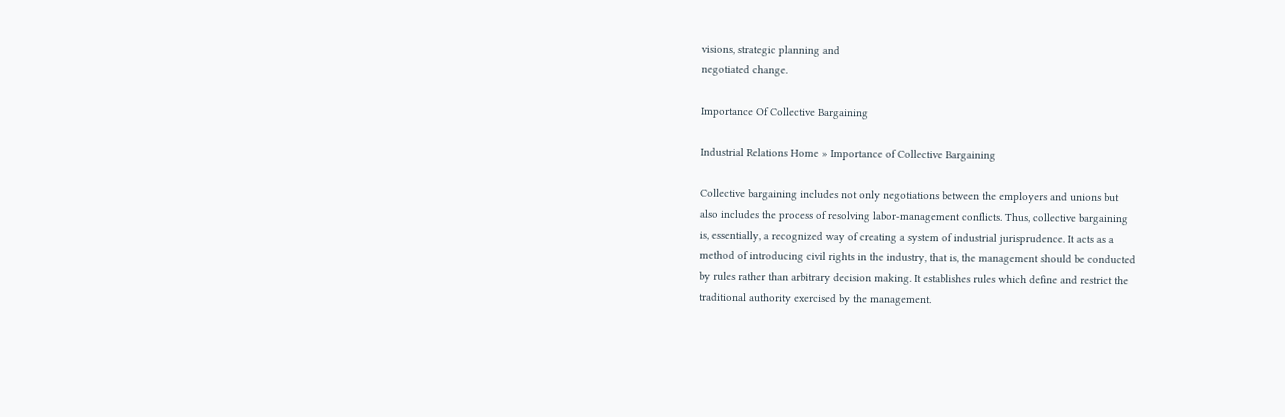visions, strategic planning and
negotiated change.

Importance Of Collective Bargaining

Industrial Relations Home » Importance of Collective Bargaining

Collective bargaining includes not only negotiations between the employers and unions but
also includes the process of resolving labor-management conflicts. Thus, collective bargaining
is, essentially, a recognized way of creating a system of industrial jurisprudence. It acts as a
method of introducing civil rights in the industry, that is, the management should be conducted
by rules rather than arbitrary decision making. It establishes rules which define and restrict the
traditional authority exercised by the management.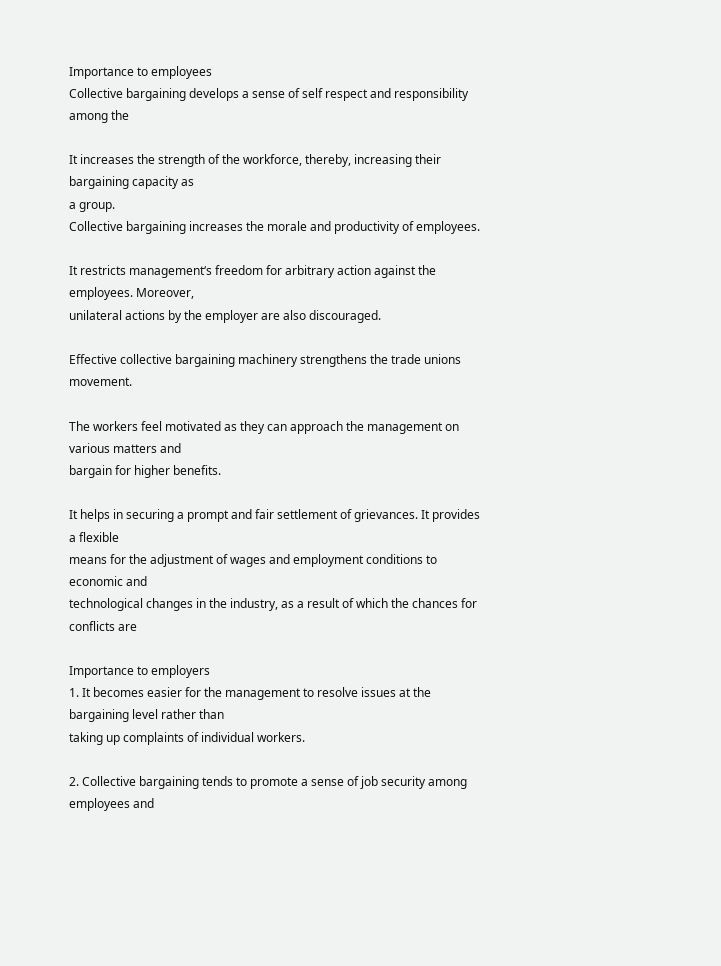Importance to employees
Collective bargaining develops a sense of self respect and responsibility among the

It increases the strength of the workforce, thereby, increasing their bargaining capacity as
a group.
Collective bargaining increases the morale and productivity of employees.

It restricts management‘s freedom for arbitrary action against the employees. Moreover,
unilateral actions by the employer are also discouraged.

Effective collective bargaining machinery strengthens the trade unions movement.

The workers feel motivated as they can approach the management on various matters and
bargain for higher benefits.

It helps in securing a prompt and fair settlement of grievances. It provides a flexible
means for the adjustment of wages and employment conditions to economic and
technological changes in the industry, as a result of which the chances for conflicts are

Importance to employers
1. It becomes easier for the management to resolve issues at the bargaining level rather than
taking up complaints of individual workers.

2. Collective bargaining tends to promote a sense of job security among employees and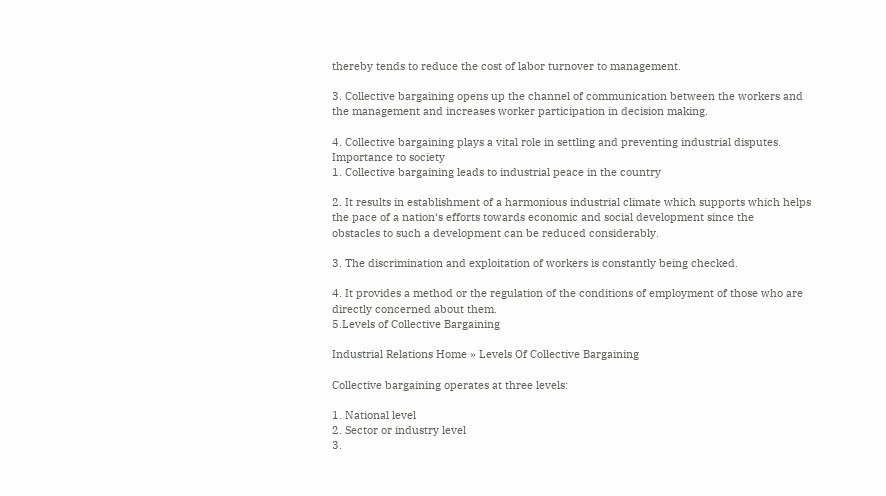thereby tends to reduce the cost of labor turnover to management.

3. Collective bargaining opens up the channel of communication between the workers and
the management and increases worker participation in decision making.

4. Collective bargaining plays a vital role in settling and preventing industrial disputes.
Importance to society
1. Collective bargaining leads to industrial peace in the country

2. It results in establishment of a harmonious industrial climate which supports which helps
the pace of a nation‘s efforts towards economic and social development since the
obstacles to such a development can be reduced considerably.

3. The discrimination and exploitation of workers is constantly being checked.

4. It provides a method or the regulation of the conditions of employment of those who are
directly concerned about them.
5.Levels of Collective Bargaining

Industrial Relations Home » Levels Of Collective Bargaining

Collective bargaining operates at three levels:

1. National level
2. Sector or industry level
3.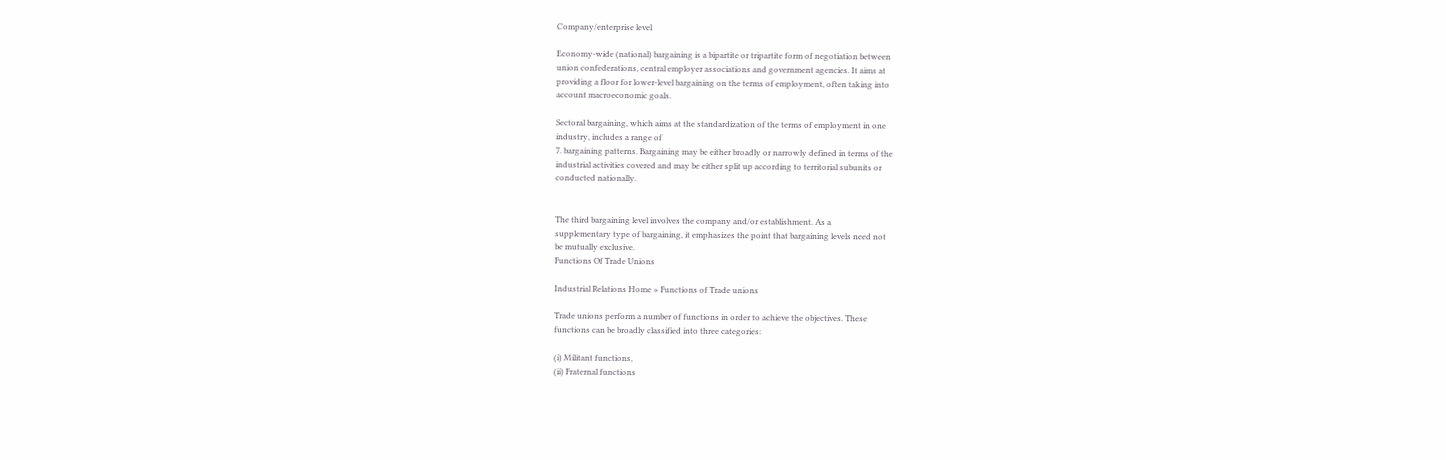Company/enterprise level

Economy-wide (national) bargaining is a bipartite or tripartite form of negotiation between
union confederations, central employer associations and government agencies. It aims at
providing a floor for lower-level bargaining on the terms of employment, often taking into
account macroeconomic goals.

Sectoral bargaining, which aims at the standardization of the terms of employment in one
industry, includes a range of
7. bargaining patterns. Bargaining may be either broadly or narrowly defined in terms of the
industrial activities covered and may be either split up according to territorial subunits or
conducted nationally.


The third bargaining level involves the company and/or establishment. As a
supplementary type of bargaining, it emphasizes the point that bargaining levels need not
be mutually exclusive.
Functions Of Trade Unions

Industrial Relations Home » Functions of Trade unions

Trade unions perform a number of functions in order to achieve the objectives. These
functions can be broadly classified into three categories:

(i) Militant functions,
(ii) Fraternal functions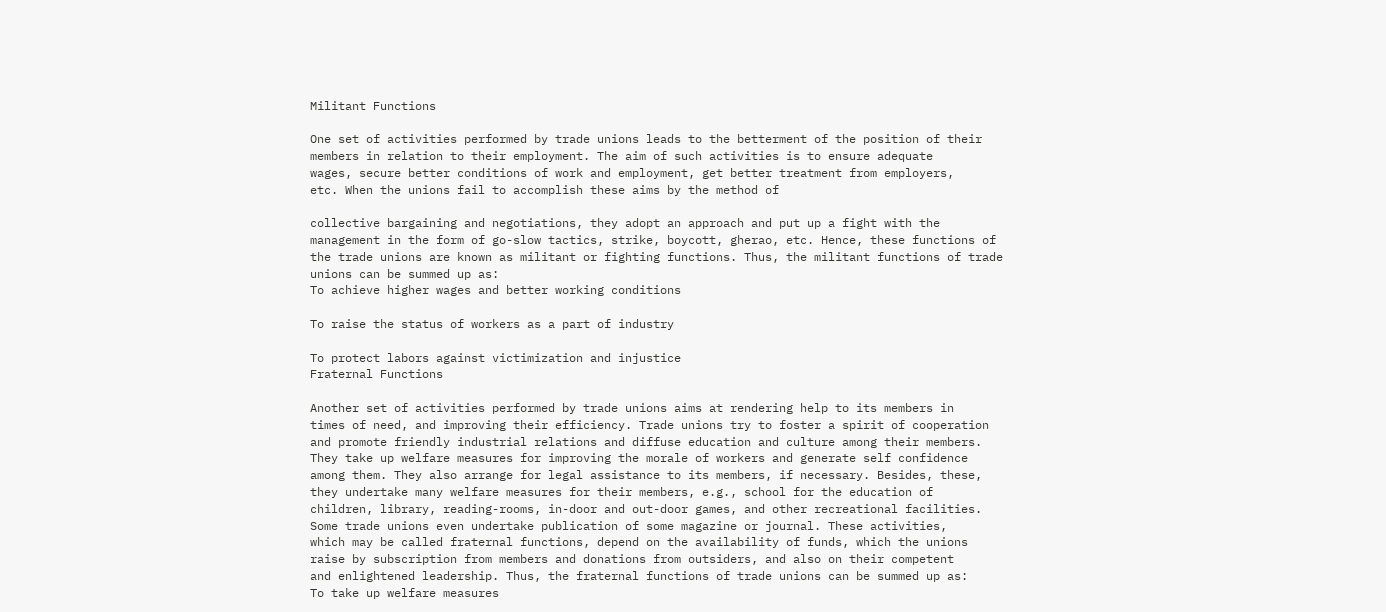Militant Functions

One set of activities performed by trade unions leads to the betterment of the position of their
members in relation to their employment. The aim of such activities is to ensure adequate
wages, secure better conditions of work and employment, get better treatment from employers,
etc. When the unions fail to accomplish these aims by the method of

collective bargaining and negotiations, they adopt an approach and put up a fight with the
management in the form of go-slow tactics, strike, boycott, gherao, etc. Hence, these functions of
the trade unions are known as militant or fighting functions. Thus, the militant functions of trade
unions can be summed up as:
To achieve higher wages and better working conditions

To raise the status of workers as a part of industry

To protect labors against victimization and injustice
Fraternal Functions

Another set of activities performed by trade unions aims at rendering help to its members in
times of need, and improving their efficiency. Trade unions try to foster a spirit of cooperation
and promote friendly industrial relations and diffuse education and culture among their members.
They take up welfare measures for improving the morale of workers and generate self confidence
among them. They also arrange for legal assistance to its members, if necessary. Besides, these,
they undertake many welfare measures for their members, e.g., school for the education of
children, library, reading-rooms, in-door and out-door games, and other recreational facilities.
Some trade unions even undertake publication of some magazine or journal. These activities,
which may be called fraternal functions, depend on the availability of funds, which the unions
raise by subscription from members and donations from outsiders, and also on their competent
and enlightened leadership. Thus, the fraternal functions of trade unions can be summed up as:
To take up welfare measures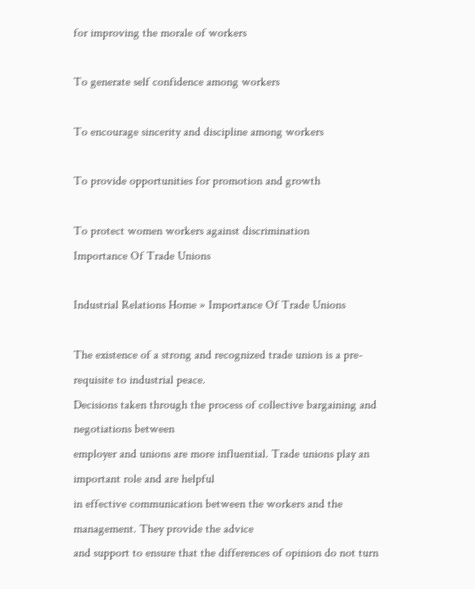for improving the morale of workers

To generate self confidence among workers

To encourage sincerity and discipline among workers

To provide opportunities for promotion and growth

To protect women workers against discrimination
Importance Of Trade Unions

Industrial Relations Home » Importance Of Trade Unions

The existence of a strong and recognized trade union is a pre-requisite to industrial peace.
Decisions taken through the process of collective bargaining and negotiations between
employer and unions are more influential. Trade unions play an important role and are helpful
in effective communication between the workers and the management. They provide the advice
and support to ensure that the differences of opinion do not turn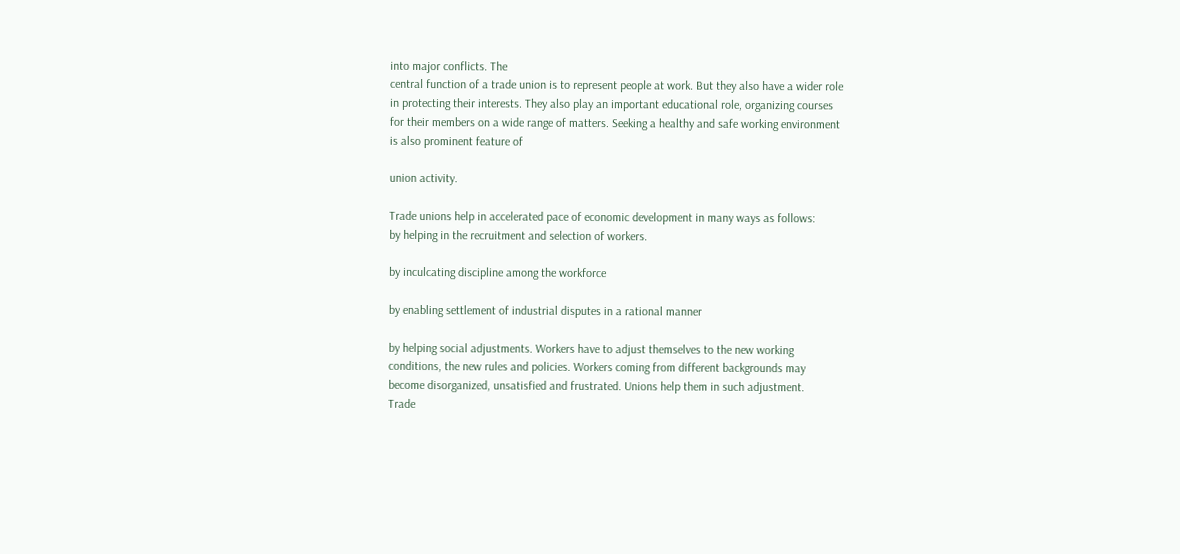into major conflicts. The
central function of a trade union is to represent people at work. But they also have a wider role
in protecting their interests. They also play an important educational role, organizing courses
for their members on a wide range of matters. Seeking a healthy and safe working environment
is also prominent feature of

union activity.

Trade unions help in accelerated pace of economic development in many ways as follows:
by helping in the recruitment and selection of workers.

by inculcating discipline among the workforce

by enabling settlement of industrial disputes in a rational manner

by helping social adjustments. Workers have to adjust themselves to the new working
conditions, the new rules and policies. Workers coming from different backgrounds may
become disorganized, unsatisfied and frustrated. Unions help them in such adjustment.
Trade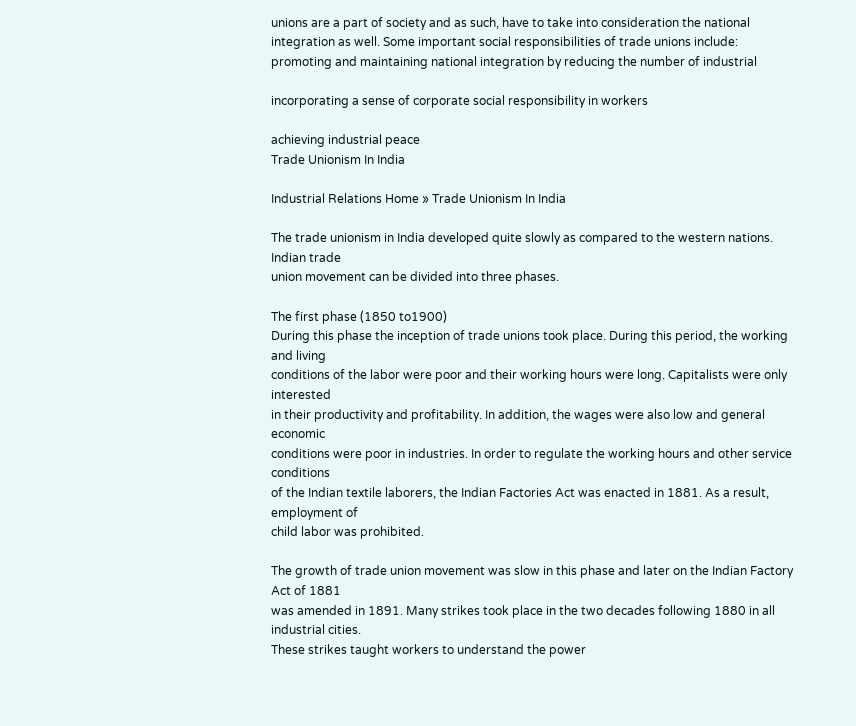unions are a part of society and as such, have to take into consideration the national
integration as well. Some important social responsibilities of trade unions include:
promoting and maintaining national integration by reducing the number of industrial

incorporating a sense of corporate social responsibility in workers

achieving industrial peace
Trade Unionism In India

Industrial Relations Home » Trade Unionism In India

The trade unionism in India developed quite slowly as compared to the western nations. Indian trade
union movement can be divided into three phases.

The first phase (1850 to1900)
During this phase the inception of trade unions took place. During this period, the working and living
conditions of the labor were poor and their working hours were long. Capitalists were only interested
in their productivity and profitability. In addition, the wages were also low and general economic
conditions were poor in industries. In order to regulate the working hours and other service conditions
of the Indian textile laborers, the Indian Factories Act was enacted in 1881. As a result, employment of
child labor was prohibited.

The growth of trade union movement was slow in this phase and later on the Indian Factory Act of 1881
was amended in 1891. Many strikes took place in the two decades following 1880 in all industrial cities.
These strikes taught workers to understand the power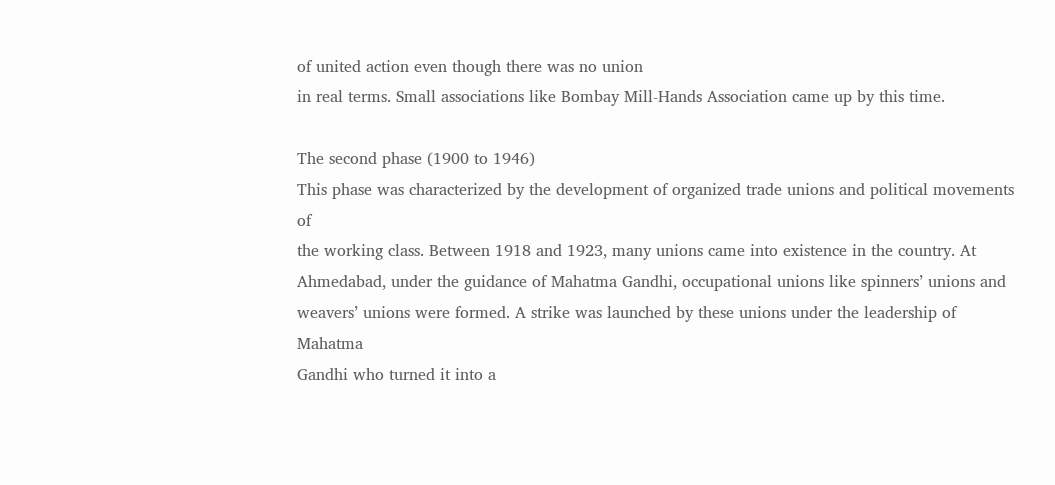of united action even though there was no union
in real terms. Small associations like Bombay Mill-Hands Association came up by this time.

The second phase (1900 to 1946)
This phase was characterized by the development of organized trade unions and political movements of
the working class. Between 1918 and 1923, many unions came into existence in the country. At
Ahmedabad, under the guidance of Mahatma Gandhi, occupational unions like spinners’ unions and
weavers’ unions were formed. A strike was launched by these unions under the leadership of Mahatma
Gandhi who turned it into a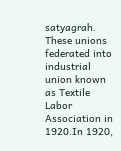satyagrah. These unions federated into industrial union known as Textile
Labor Association in 1920.In 1920,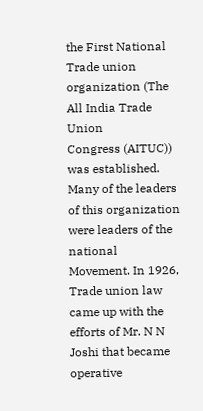the First National Trade union organization (The All India Trade Union
Congress (AITUC)) was established. Many of the leaders of this organization were leaders of the national
Movement. In 1926, Trade union law came up with the efforts of Mr. N N Joshi that became operative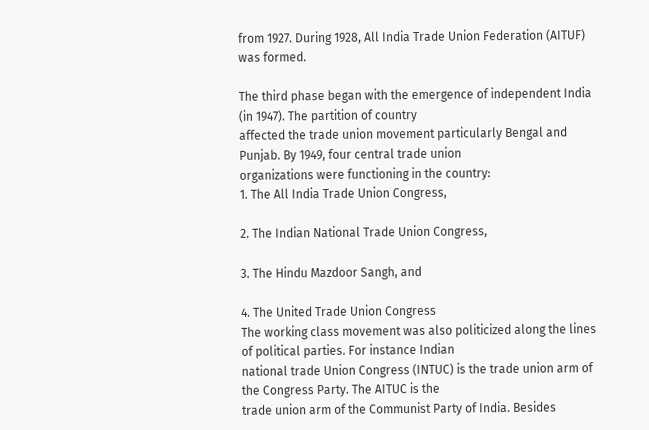from 1927. During 1928, All India Trade Union Federation (AITUF) was formed.

The third phase began with the emergence of independent India (in 1947). The partition of country
affected the trade union movement particularly Bengal and Punjab. By 1949, four central trade union
organizations were functioning in the country:
1. The All India Trade Union Congress,

2. The Indian National Trade Union Congress,

3. The Hindu Mazdoor Sangh, and

4. The United Trade Union Congress
The working class movement was also politicized along the lines of political parties. For instance Indian
national trade Union Congress (INTUC) is the trade union arm of the Congress Party. The AITUC is the
trade union arm of the Communist Party of India. Besides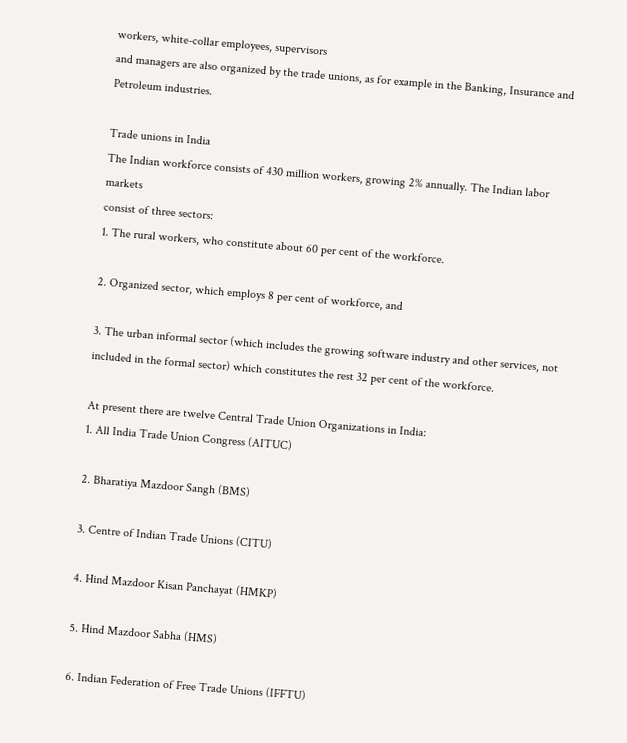workers, white-collar employees, supervisors
and managers are also organized by the trade unions, as for example in the Banking, Insurance and
Petroleum industries.

Trade unions in India
The Indian workforce consists of 430 million workers, growing 2% annually. The Indian labor markets
consist of three sectors:
1. The rural workers, who constitute about 60 per cent of the workforce.

2. Organized sector, which employs 8 per cent of workforce, and

3. The urban informal sector (which includes the growing software industry and other services, not
included in the formal sector) which constitutes the rest 32 per cent of the workforce.

At present there are twelve Central Trade Union Organizations in India:
1. All India Trade Union Congress (AITUC)

2. Bharatiya Mazdoor Sangh (BMS)

3. Centre of Indian Trade Unions (CITU)

4. Hind Mazdoor Kisan Panchayat (HMKP)

5. Hind Mazdoor Sabha (HMS)

6. Indian Federation of Free Trade Unions (IFFTU)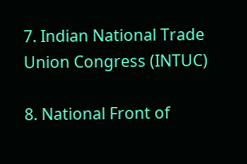7. Indian National Trade Union Congress (INTUC)

8. National Front of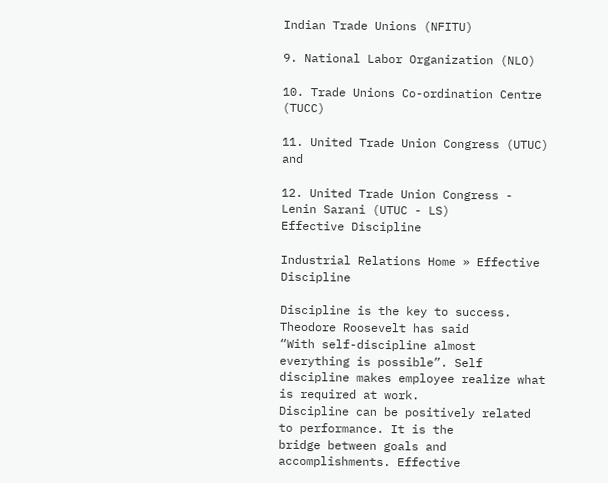Indian Trade Unions (NFITU)

9. National Labor Organization (NLO)

10. Trade Unions Co-ordination Centre (TUCC)

11. United Trade Union Congress (UTUC) and

12. United Trade Union Congress - Lenin Sarani (UTUC - LS)
Effective Discipline

Industrial Relations Home » Effective Discipline

Discipline is the key to success. Theodore Roosevelt has said
“With self-discipline almost everything is possible”. Self
discipline makes employee realize what is required at work.
Discipline can be positively related to performance. It is the
bridge between goals and accomplishments. Effective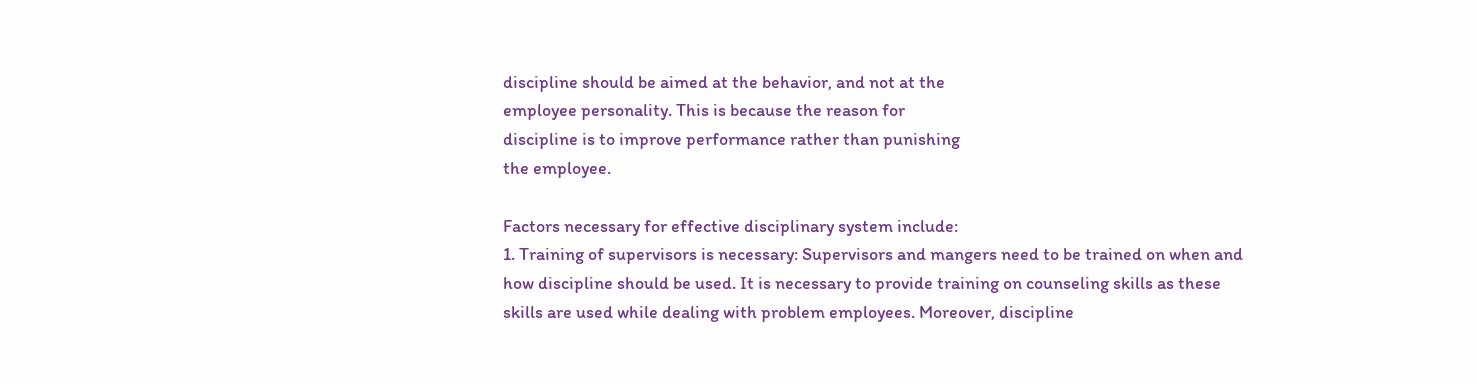discipline should be aimed at the behavior, and not at the
employee personality. This is because the reason for
discipline is to improve performance rather than punishing
the employee.

Factors necessary for effective disciplinary system include:
1. Training of supervisors is necessary: Supervisors and mangers need to be trained on when and
how discipline should be used. It is necessary to provide training on counseling skills as these
skills are used while dealing with problem employees. Moreover, discipline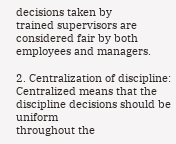decisions taken by
trained supervisors are considered fair by both employees and managers.

2. Centralization of discipline: Centralized means that the discipline decisions should be uniform
throughout the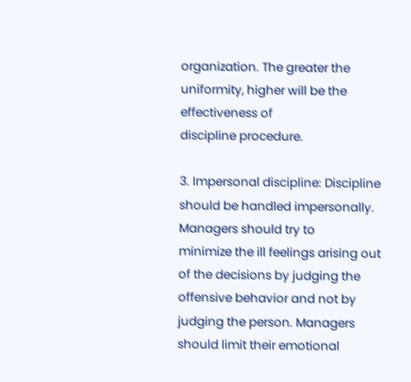organization. The greater the uniformity, higher will be the effectiveness of
discipline procedure.

3. Impersonal discipline: Discipline should be handled impersonally. Managers should try to
minimize the ill feelings arising out of the decisions by judging the offensive behavior and not by
judging the person. Managers should limit their emotional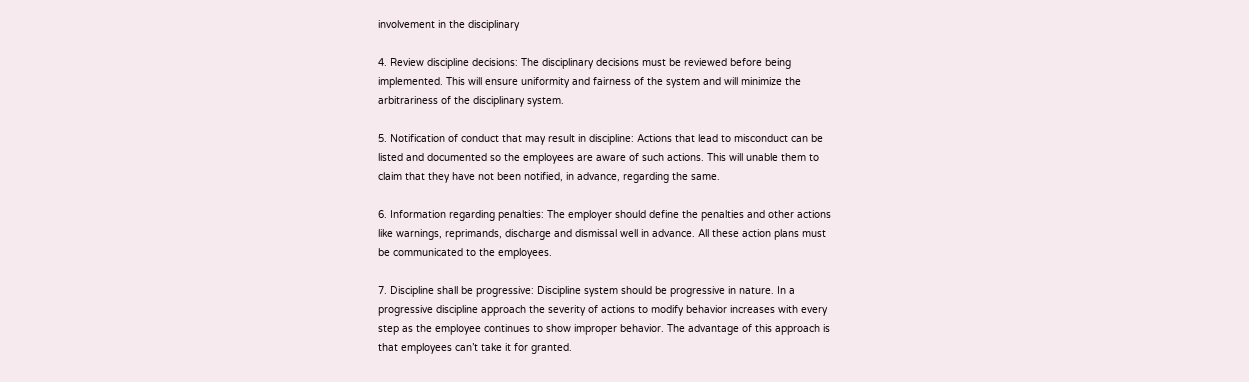involvement in the disciplinary

4. Review discipline decisions: The disciplinary decisions must be reviewed before being
implemented. This will ensure uniformity and fairness of the system and will minimize the
arbitrariness of the disciplinary system.

5. Notification of conduct that may result in discipline: Actions that lead to misconduct can be
listed and documented so the employees are aware of such actions. This will unable them to
claim that they have not been notified, in advance, regarding the same.

6. Information regarding penalties: The employer should define the penalties and other actions
like warnings, reprimands, discharge and dismissal well in advance. All these action plans must
be communicated to the employees.

7. Discipline shall be progressive: Discipline system should be progressive in nature. In a
progressive discipline approach the severity of actions to modify behavior increases with every
step as the employee continues to show improper behavior. The advantage of this approach is
that employees can’t take it for granted.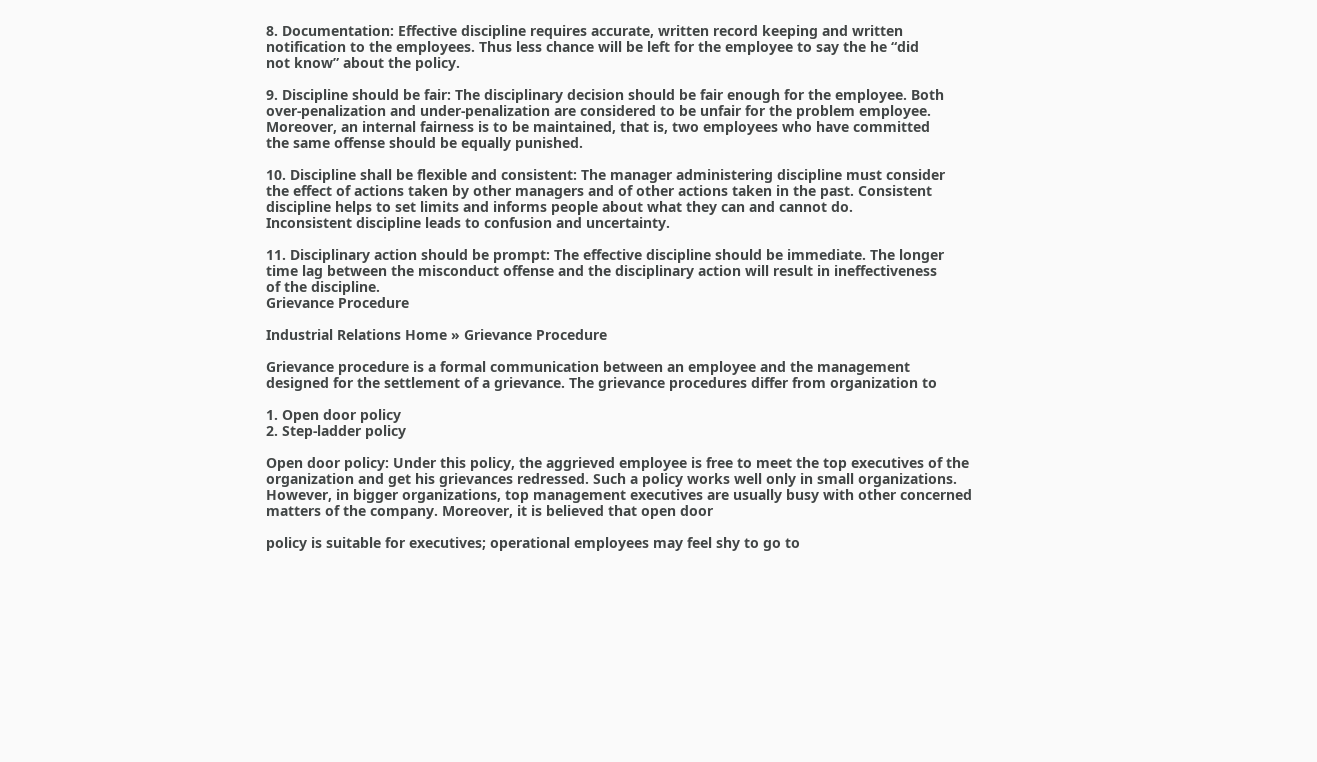8. Documentation: Effective discipline requires accurate, written record keeping and written
notification to the employees. Thus less chance will be left for the employee to say the he “did
not know” about the policy.

9. Discipline should be fair: The disciplinary decision should be fair enough for the employee. Both
over-penalization and under-penalization are considered to be unfair for the problem employee.
Moreover, an internal fairness is to be maintained, that is, two employees who have committed
the same offense should be equally punished.

10. Discipline shall be flexible and consistent: The manager administering discipline must consider
the effect of actions taken by other managers and of other actions taken in the past. Consistent
discipline helps to set limits and informs people about what they can and cannot do.
Inconsistent discipline leads to confusion and uncertainty.

11. Disciplinary action should be prompt: The effective discipline should be immediate. The longer
time lag between the misconduct offense and the disciplinary action will result in ineffectiveness
of the discipline.
Grievance Procedure

Industrial Relations Home » Grievance Procedure

Grievance procedure is a formal communication between an employee and the management
designed for the settlement of a grievance. The grievance procedures differ from organization to

1. Open door policy
2. Step-ladder policy

Open door policy: Under this policy, the aggrieved employee is free to meet the top executives of the
organization and get his grievances redressed. Such a policy works well only in small organizations.
However, in bigger organizations, top management executives are usually busy with other concerned
matters of the company. Moreover, it is believed that open door

policy is suitable for executives; operational employees may feel shy to go to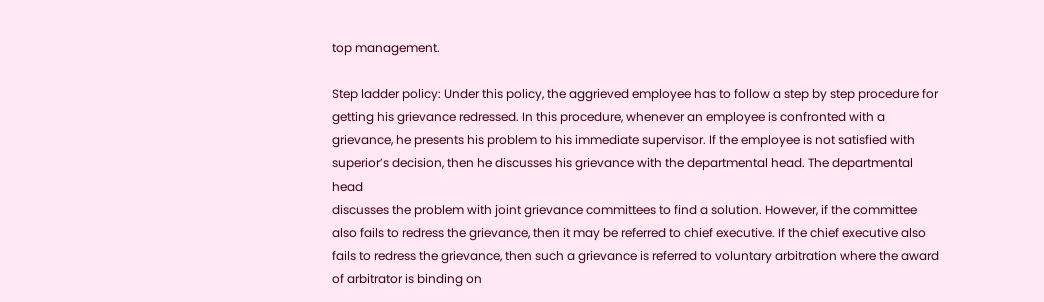top management.

Step ladder policy: Under this policy, the aggrieved employee has to follow a step by step procedure for
getting his grievance redressed. In this procedure, whenever an employee is confronted with a
grievance, he presents his problem to his immediate supervisor. If the employee is not satisfied with
superior’s decision, then he discusses his grievance with the departmental head. The departmental head
discusses the problem with joint grievance committees to find a solution. However, if the committee
also fails to redress the grievance, then it may be referred to chief executive. If the chief executive also
fails to redress the grievance, then such a grievance is referred to voluntary arbitration where the award
of arbitrator is binding on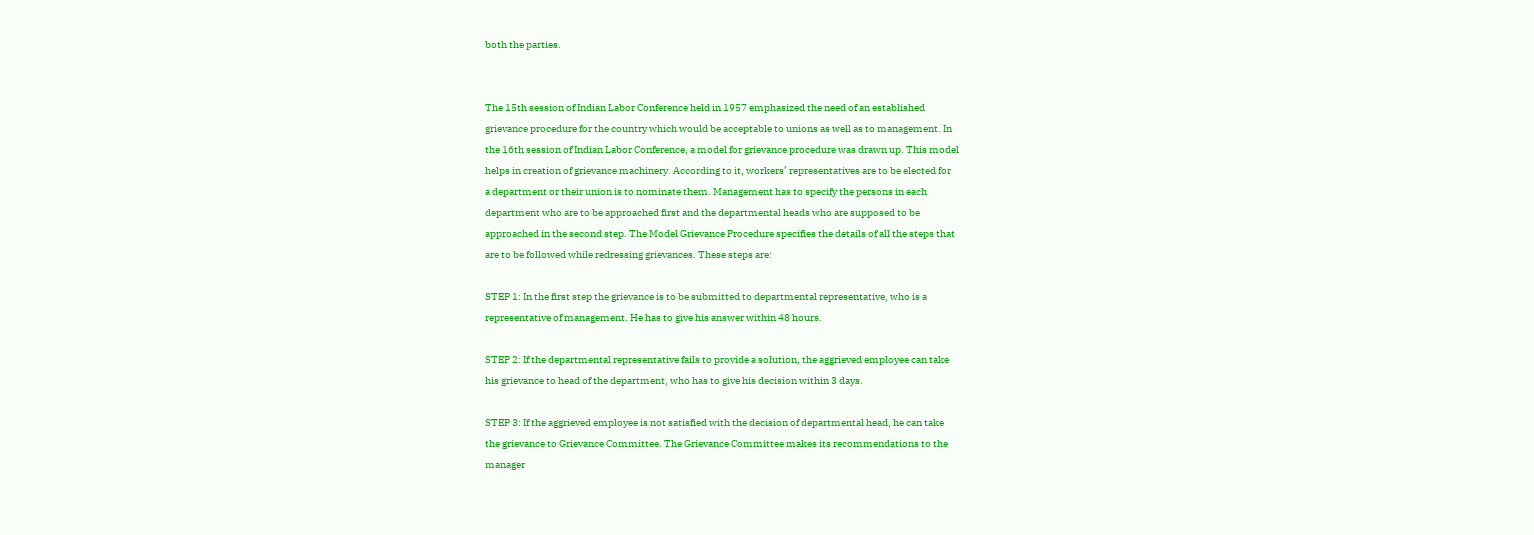both the parties.


The 15th session of Indian Labor Conference held in 1957 emphasized the need of an established
grievance procedure for the country which would be acceptable to unions as well as to management. In
the 16th session of Indian Labor Conference, a model for grievance procedure was drawn up. This model
helps in creation of grievance machinery. According to it, workers’ representatives are to be elected for
a department or their union is to nominate them. Management has to specify the persons in each
department who are to be approached first and the departmental heads who are supposed to be
approached in the second step. The Model Grievance Procedure specifies the details of all the steps that
are to be followed while redressing grievances. These steps are:

STEP 1: In the first step the grievance is to be submitted to departmental representative, who is a
representative of management. He has to give his answer within 48 hours.

STEP 2: If the departmental representative fails to provide a solution, the aggrieved employee can take
his grievance to head of the department, who has to give his decision within 3 days.

STEP 3: If the aggrieved employee is not satisfied with the decision of departmental head, he can take
the grievance to Grievance Committee. The Grievance Committee makes its recommendations to the
manager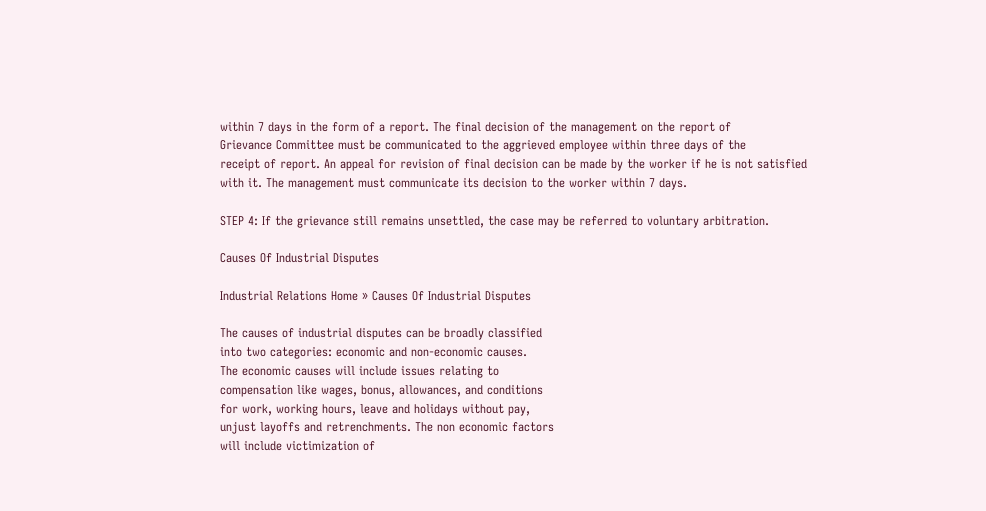within 7 days in the form of a report. The final decision of the management on the report of
Grievance Committee must be communicated to the aggrieved employee within three days of the
receipt of report. An appeal for revision of final decision can be made by the worker if he is not satisfied
with it. The management must communicate its decision to the worker within 7 days.

STEP 4: If the grievance still remains unsettled, the case may be referred to voluntary arbitration.

Causes Of Industrial Disputes

Industrial Relations Home » Causes Of Industrial Disputes

The causes of industrial disputes can be broadly classified
into two categories: economic and non-economic causes.
The economic causes will include issues relating to
compensation like wages, bonus, allowances, and conditions
for work, working hours, leave and holidays without pay,
unjust layoffs and retrenchments. The non economic factors
will include victimization of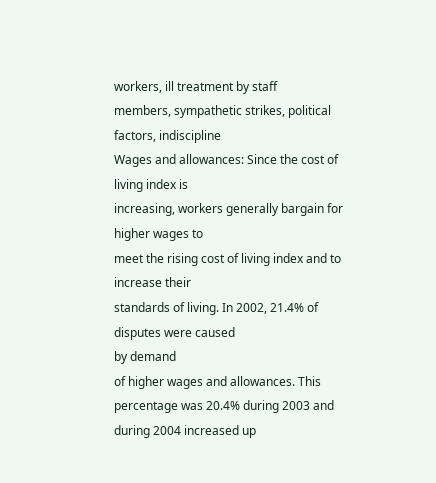workers, ill treatment by staff
members, sympathetic strikes, political factors, indiscipline
Wages and allowances: Since the cost of living index is
increasing, workers generally bargain for higher wages to
meet the rising cost of living index and to increase their
standards of living. In 2002, 21.4% of disputes were caused
by demand
of higher wages and allowances. This percentage was 20.4% during 2003 and during 2004 increased up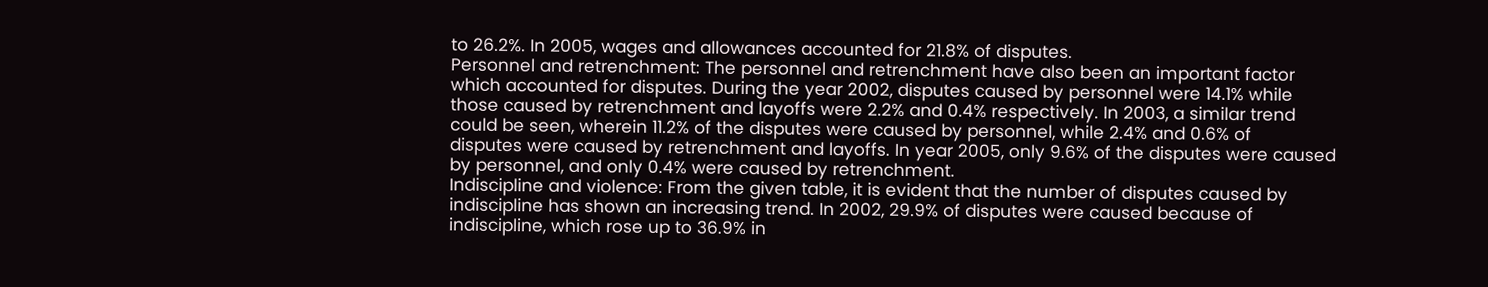to 26.2%. In 2005, wages and allowances accounted for 21.8% of disputes.
Personnel and retrenchment: The personnel and retrenchment have also been an important factor
which accounted for disputes. During the year 2002, disputes caused by personnel were 14.1% while
those caused by retrenchment and layoffs were 2.2% and 0.4% respectively. In 2003, a similar trend
could be seen, wherein 11.2% of the disputes were caused by personnel, while 2.4% and 0.6% of
disputes were caused by retrenchment and layoffs. In year 2005, only 9.6% of the disputes were caused
by personnel, and only 0.4% were caused by retrenchment.
Indiscipline and violence: From the given table, it is evident that the number of disputes caused by
indiscipline has shown an increasing trend. In 2002, 29.9% of disputes were caused because of
indiscipline, which rose up to 36.9% in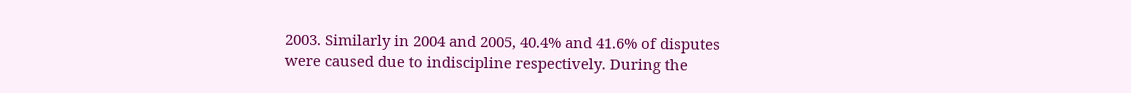2003. Similarly in 2004 and 2005, 40.4% and 41.6% of disputes
were caused due to indiscipline respectively. During the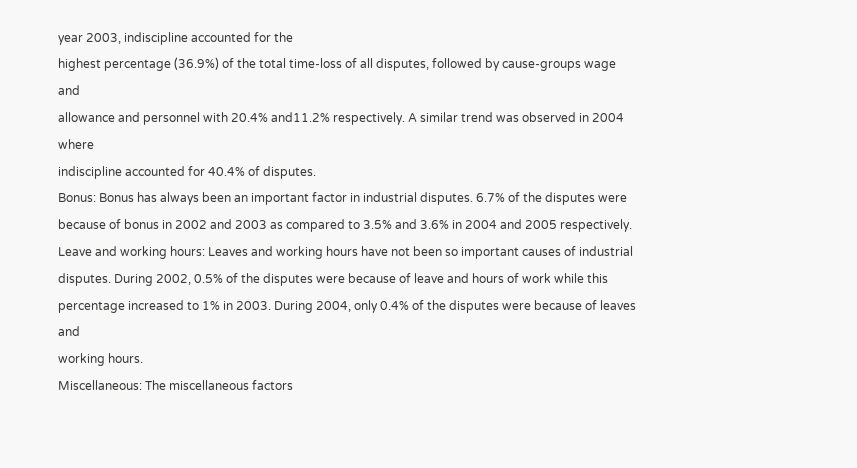year 2003, indiscipline accounted for the
highest percentage (36.9%) of the total time-loss of all disputes, followed by cause-groups wage and
allowance and personnel with 20.4% and11.2% respectively. A similar trend was observed in 2004 where
indiscipline accounted for 40.4% of disputes.
Bonus: Bonus has always been an important factor in industrial disputes. 6.7% of the disputes were
because of bonus in 2002 and 2003 as compared to 3.5% and 3.6% in 2004 and 2005 respectively.
Leave and working hours: Leaves and working hours have not been so important causes of industrial
disputes. During 2002, 0.5% of the disputes were because of leave and hours of work while this
percentage increased to 1% in 2003. During 2004, only 0.4% of the disputes were because of leaves and
working hours.
Miscellaneous: The miscellaneous factors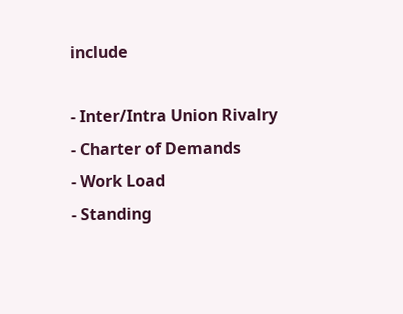include

- Inter/Intra Union Rivalry
- Charter of Demands
- Work Load
- Standing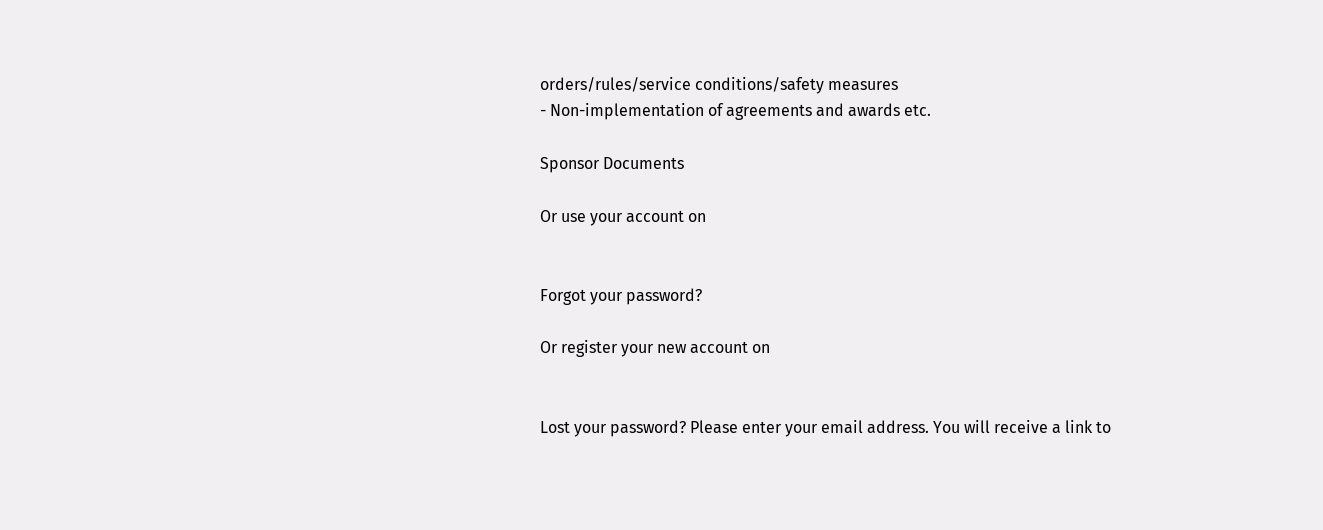orders/rules/service conditions/safety measures
- Non-implementation of agreements and awards etc.

Sponsor Documents

Or use your account on


Forgot your password?

Or register your new account on


Lost your password? Please enter your email address. You will receive a link to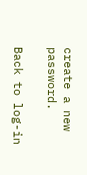create a new password.

Back to log-in